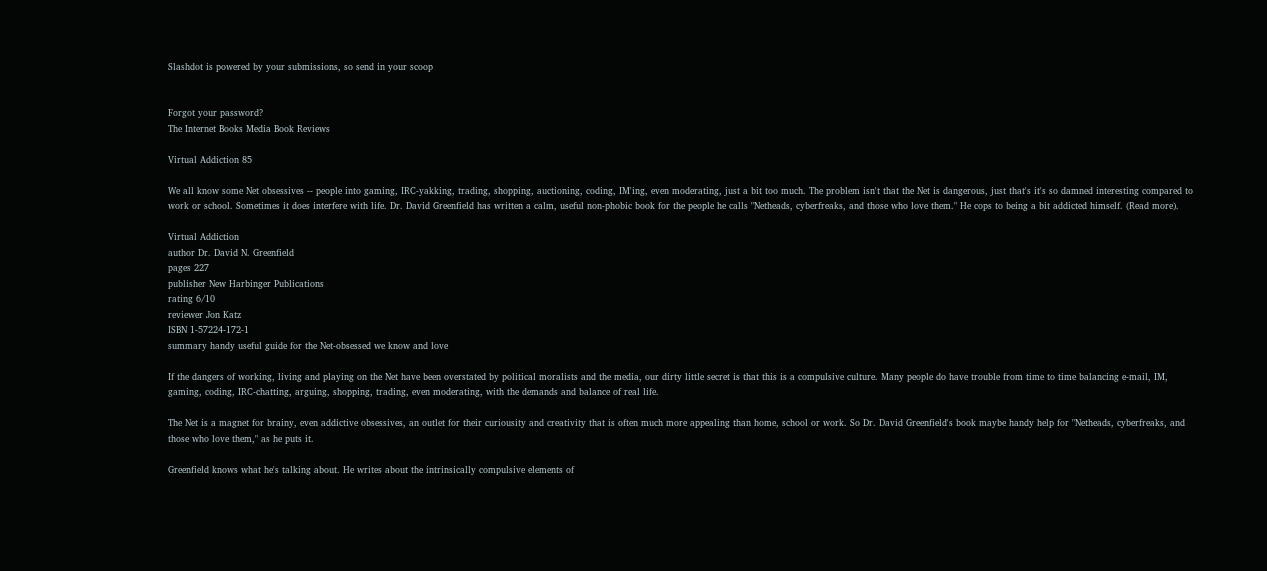Slashdot is powered by your submissions, so send in your scoop


Forgot your password?
The Internet Books Media Book Reviews

Virtual Addiction 85

We all know some Net obsessives -- people into gaming, IRC-yakking, trading, shopping, auctioning, coding, IM'ing, even moderating, just a bit too much. The problem isn't that the Net is dangerous, just that's it's so damned interesting compared to work or school. Sometimes it does interfere with life. Dr. David Greenfield has written a calm, useful non-phobic book for the people he calls "Netheads, cyberfreaks, and those who love them." He cops to being a bit addicted himself. (Read more).

Virtual Addiction
author Dr. David N. Greenfield
pages 227
publisher New Harbinger Publications
rating 6/10
reviewer Jon Katz
ISBN 1-57224-172-1
summary handy useful guide for the Net-obsessed we know and love

If the dangers of working, living and playing on the Net have been overstated by political moralists and the media, our dirty little secret is that this is a compulsive culture. Many people do have trouble from time to time balancing e-mail, IM, gaming, coding, IRC-chatting, arguing, shopping, trading, even moderating, with the demands and balance of real life.

The Net is a magnet for brainy, even addictive obsessives, an outlet for their curiousity and creativity that is often much more appealing than home, school or work. So Dr. David Greenfield's book maybe handy help for "Netheads, cyberfreaks, and those who love them," as he puts it.

Greenfield knows what he's talking about. He writes about the intrinsically compulsive elements of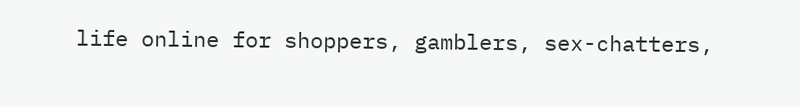life online for shoppers, gamblers, sex-chatters,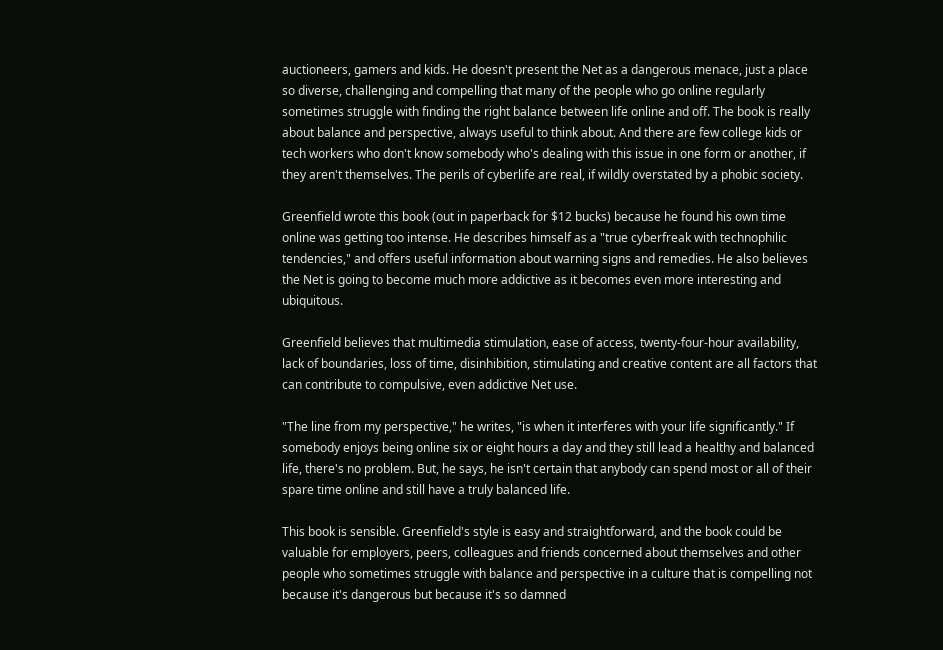auctioneers, gamers and kids. He doesn't present the Net as a dangerous menace, just a place so diverse, challenging and compelling that many of the people who go online regularly sometimes struggle with finding the right balance between life online and off. The book is really about balance and perspective, always useful to think about. And there are few college kids or tech workers who don't know somebody who's dealing with this issue in one form or another, if they aren't themselves. The perils of cyberlife are real, if wildly overstated by a phobic society.

Greenfield wrote this book (out in paperback for $12 bucks) because he found his own time online was getting too intense. He describes himself as a "true cyberfreak with technophilic tendencies," and offers useful information about warning signs and remedies. He also believes the Net is going to become much more addictive as it becomes even more interesting and ubiquitous.

Greenfield believes that multimedia stimulation, ease of access, twenty-four-hour availability, lack of boundaries, loss of time, disinhibition, stimulating and creative content are all factors that can contribute to compulsive, even addictive Net use.

"The line from my perspective," he writes, "is when it interferes with your life significantly." If somebody enjoys being online six or eight hours a day and they still lead a healthy and balanced life, there's no problem. But, he says, he isn't certain that anybody can spend most or all of their spare time online and still have a truly balanced life.

This book is sensible. Greenfield's style is easy and straightforward, and the book could be valuable for employers, peers, colleagues and friends concerned about themselves and other people who sometimes struggle with balance and perspective in a culture that is compelling not because it's dangerous but because it's so damned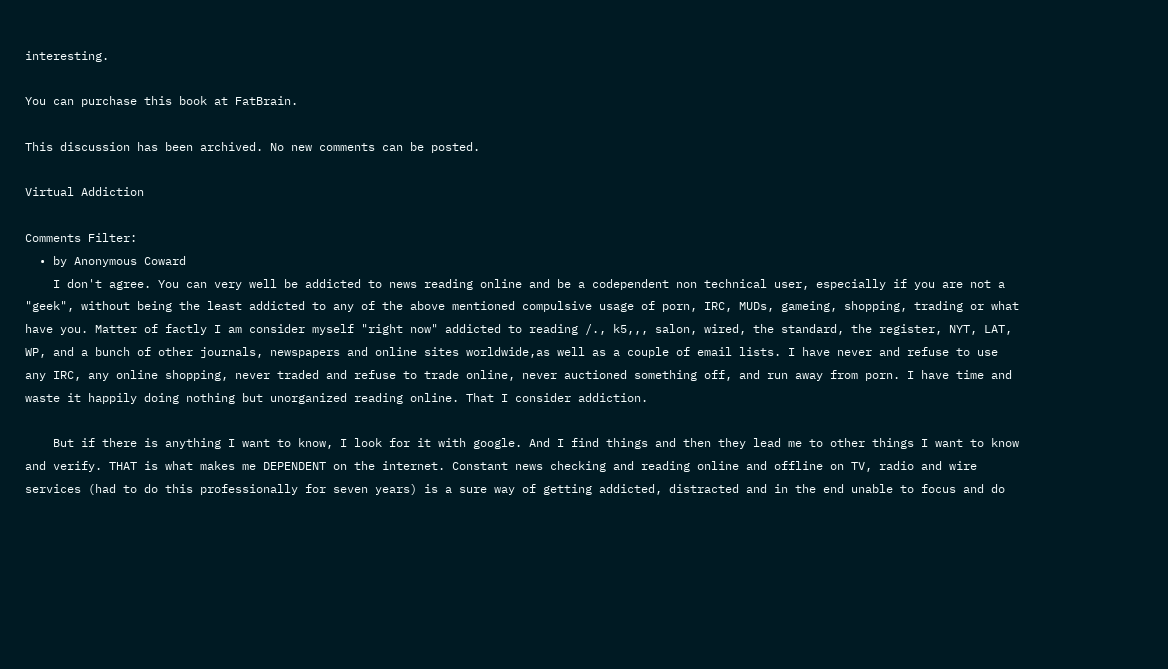interesting.

You can purchase this book at FatBrain.

This discussion has been archived. No new comments can be posted.

Virtual Addiction

Comments Filter:
  • by Anonymous Coward
    I don't agree. You can very well be addicted to news reading online and be a codependent non technical user, especially if you are not a "geek", without being the least addicted to any of the above mentioned compulsive usage of porn, IRC, MUDs, gameing, shopping, trading or what have you. Matter of factly I am consider myself "right now" addicted to reading /., k5,,, salon, wired, the standard, the register, NYT, LAT, WP, and a bunch of other journals, newspapers and online sites worldwide,as well as a couple of email lists. I have never and refuse to use any IRC, any online shopping, never traded and refuse to trade online, never auctioned something off, and run away from porn. I have time and waste it happily doing nothing but unorganized reading online. That I consider addiction.

    But if there is anything I want to know, I look for it with google. And I find things and then they lead me to other things I want to know and verify. THAT is what makes me DEPENDENT on the internet. Constant news checking and reading online and offline on TV, radio and wire services (had to do this professionally for seven years) is a sure way of getting addicted, distracted and in the end unable to focus and do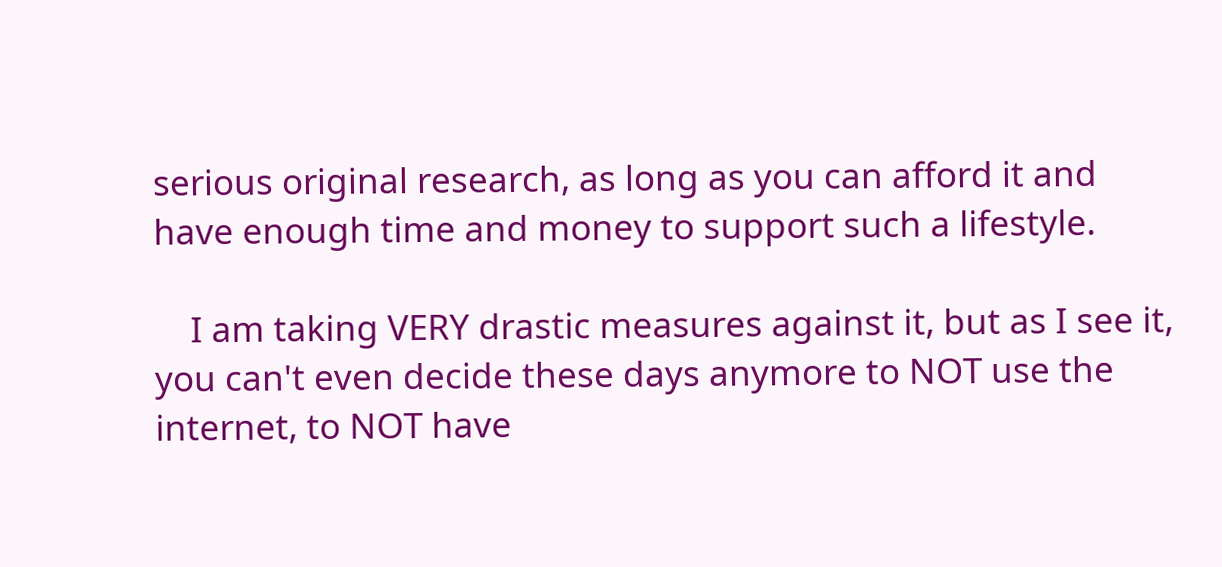serious original research, as long as you can afford it and have enough time and money to support such a lifestyle.

    I am taking VERY drastic measures against it, but as I see it, you can't even decide these days anymore to NOT use the internet, to NOT have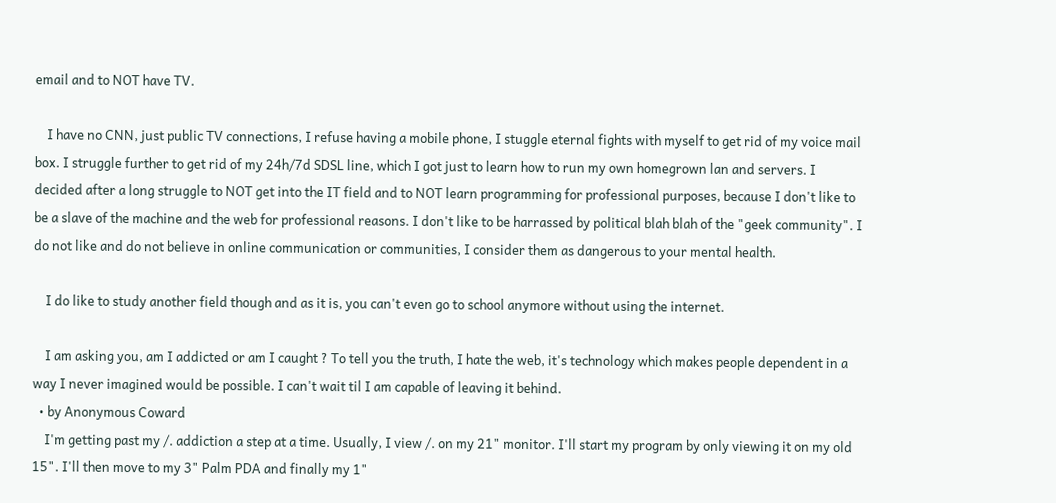email and to NOT have TV.

    I have no CNN, just public TV connections, I refuse having a mobile phone, I stuggle eternal fights with myself to get rid of my voice mail box. I struggle further to get rid of my 24h/7d SDSL line, which I got just to learn how to run my own homegrown lan and servers. I decided after a long struggle to NOT get into the IT field and to NOT learn programming for professional purposes, because I don't like to be a slave of the machine and the web for professional reasons. I don't like to be harrassed by political blah blah of the "geek community". I do not like and do not believe in online communication or communities, I consider them as dangerous to your mental health.

    I do like to study another field though and as it is, you can't even go to school anymore without using the internet.

    I am asking you, am I addicted or am I caught ? To tell you the truth, I hate the web, it's technology which makes people dependent in a way I never imagined would be possible. I can't wait til I am capable of leaving it behind.
  • by Anonymous Coward
    I'm getting past my /. addiction a step at a time. Usually, I view /. on my 21" monitor. I'll start my program by only viewing it on my old 15". I'll then move to my 3" Palm PDA and finally my 1"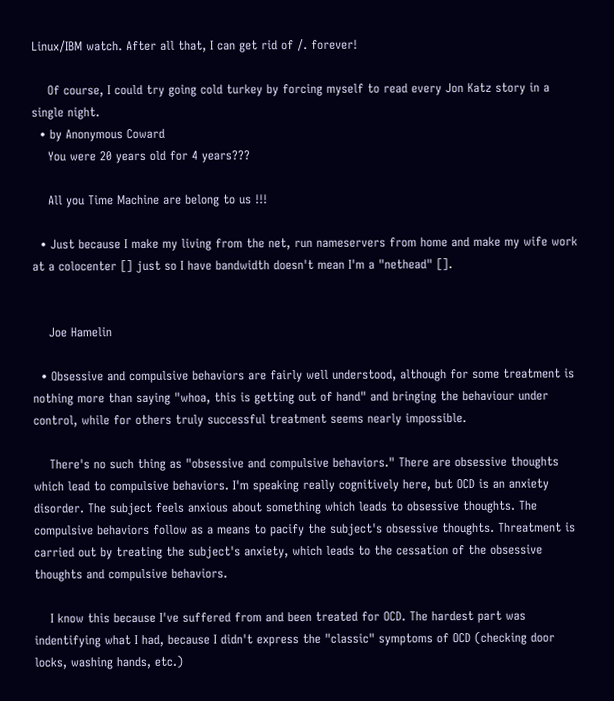Linux/IBM watch. After all that, I can get rid of /. forever!

    Of course, I could try going cold turkey by forcing myself to read every Jon Katz story in a single night.
  • by Anonymous Coward
    You were 20 years old for 4 years???

    All you Time Machine are belong to us !!!

  • Just because I make my living from the net, run nameservers from home and make my wife work at a colocenter [] just so I have bandwidth doesn't mean I'm a "nethead" [].


    Joe Hamelin

  • Obsessive and compulsive behaviors are fairly well understood, although for some treatment is nothing more than saying "whoa, this is getting out of hand" and bringing the behaviour under control, while for others truly successful treatment seems nearly impossible.

    There's no such thing as "obsessive and compulsive behaviors." There are obsessive thoughts which lead to compulsive behaviors. I'm speaking really cognitively here, but OCD is an anxiety disorder. The subject feels anxious about something which leads to obsessive thoughts. The compulsive behaviors follow as a means to pacify the subject's obsessive thoughts. Threatment is carried out by treating the subject's anxiety, which leads to the cessation of the obsessive thoughts and compulsive behaviors.

    I know this because I've suffered from and been treated for OCD. The hardest part was indentifying what I had, because I didn't express the "classic" symptoms of OCD (checking door locks, washing hands, etc.)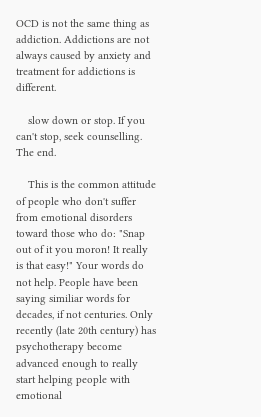OCD is not the same thing as addiction. Addictions are not always caused by anxiety and treatment for addictions is different.

    slow down or stop. If you can't stop, seek counselling. The end.

    This is the common attitude of people who don't suffer from emotional disorders toward those who do: "Snap out of it you moron! It really is that easy!" Your words do not help. People have been saying similiar words for decades, if not centuries. Only recently (late 20th century) has psychotherapy become advanced enough to really start helping people with emotional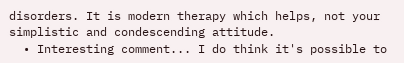disorders. It is modern therapy which helps, not your simplistic and condescending attitude.
  • Interesting comment... I do think it's possible to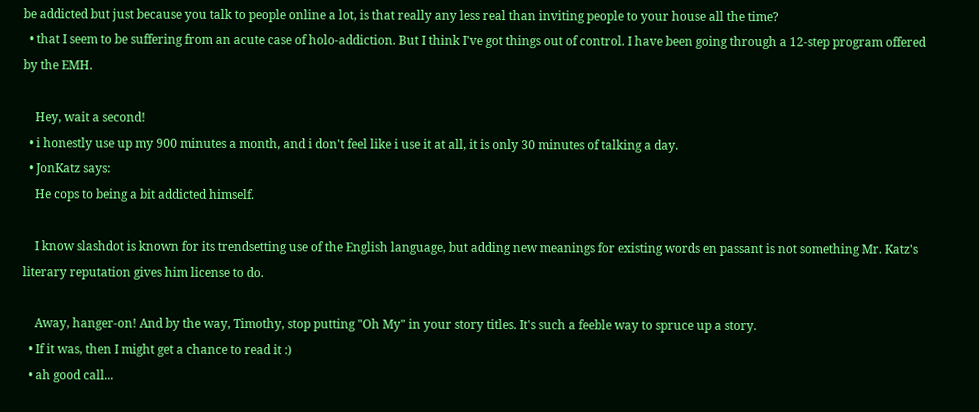be addicted but just because you talk to people online a lot, is that really any less real than inviting people to your house all the time?
  • that I seem to be suffering from an acute case of holo-addiction. But I think I've got things out of control. I have been going through a 12-step program offered by the EMH.

    Hey, wait a second!
  • i honestly use up my 900 minutes a month, and i don't feel like i use it at all, it is only 30 minutes of talking a day.
  • JonKatz says:
    He cops to being a bit addicted himself.

    I know slashdot is known for its trendsetting use of the English language, but adding new meanings for existing words en passant is not something Mr. Katz's literary reputation gives him license to do.

    Away, hanger-on! And by the way, Timothy, stop putting "Oh My" in your story titles. It's such a feeble way to spruce up a story.
  • If it was, then I might get a chance to read it :)
  • ah good call...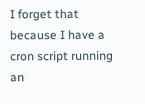I forget that because I have a cron script running an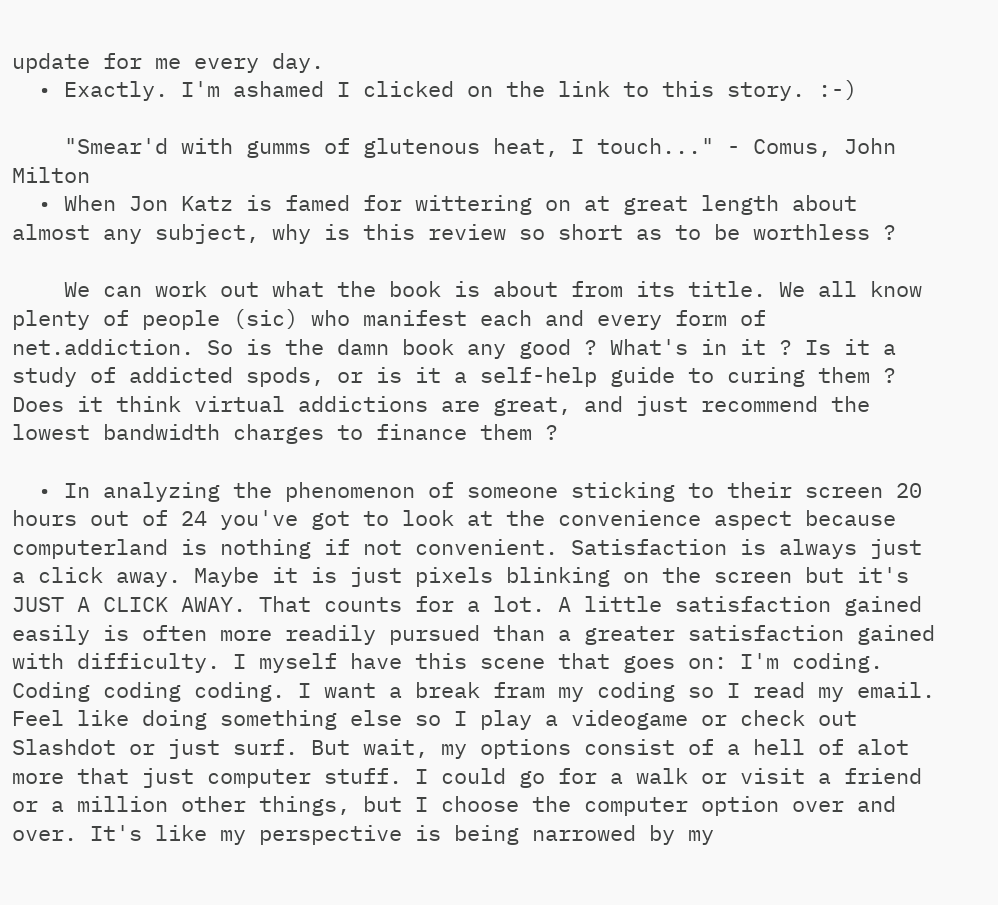update for me every day.
  • Exactly. I'm ashamed I clicked on the link to this story. :-)

    "Smear'd with gumms of glutenous heat, I touch..." - Comus, John Milton
  • When Jon Katz is famed for wittering on at great length about almost any subject, why is this review so short as to be worthless ?

    We can work out what the book is about from its title. We all know plenty of people (sic) who manifest each and every form of net.addiction. So is the damn book any good ? What's in it ? Is it a study of addicted spods, or is it a self-help guide to curing them ? Does it think virtual addictions are great, and just recommend the lowest bandwidth charges to finance them ?

  • In analyzing the phenomenon of someone sticking to their screen 20 hours out of 24 you've got to look at the convenience aspect because computerland is nothing if not convenient. Satisfaction is always just a click away. Maybe it is just pixels blinking on the screen but it's JUST A CLICK AWAY. That counts for a lot. A little satisfaction gained easily is often more readily pursued than a greater satisfaction gained with difficulty. I myself have this scene that goes on: I'm coding. Coding coding coding. I want a break fram my coding so I read my email. Feel like doing something else so I play a videogame or check out Slashdot or just surf. But wait, my options consist of a hell of alot more that just computer stuff. I could go for a walk or visit a friend or a million other things, but I choose the computer option over and over. It's like my perspective is being narrowed by my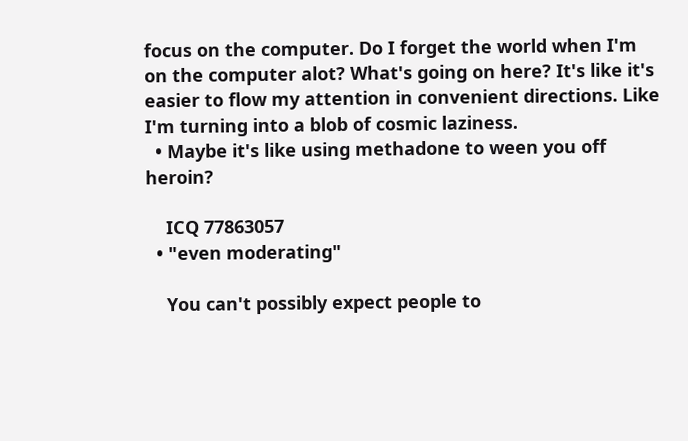focus on the computer. Do I forget the world when I'm on the computer alot? What's going on here? It's like it's easier to flow my attention in convenient directions. Like I'm turning into a blob of cosmic laziness.
  • Maybe it's like using methadone to ween you off heroin?

    ICQ 77863057
  • "even moderating"

    You can't possibly expect people to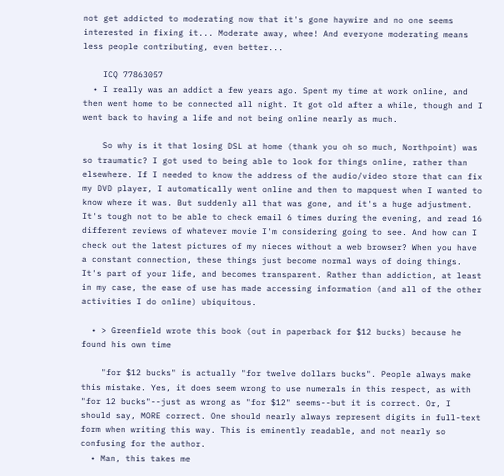not get addicted to moderating now that it's gone haywire and no one seems interested in fixing it... Moderate away, whee! And everyone moderating means less people contributing, even better...

    ICQ 77863057
  • I really was an addict a few years ago. Spent my time at work online, and then went home to be connected all night. It got old after a while, though and I went back to having a life and not being online nearly as much.

    So why is it that losing DSL at home (thank you oh so much, Northpoint) was so traumatic? I got used to being able to look for things online, rather than elsewhere. If I needed to know the address of the audio/video store that can fix my DVD player, I automatically went online and then to mapquest when I wanted to know where it was. But suddenly all that was gone, and it's a huge adjustment. It's tough not to be able to check email 6 times during the evening, and read 16 different reviews of whatever movie I'm considering going to see. And how can I check out the latest pictures of my nieces without a web browser? When you have a constant connection, these things just become normal ways of doing things. It's part of your life, and becomes transparent. Rather than addiction, at least in my case, the ease of use has made accessing information (and all of the other activities I do online) ubiquitous.

  • > Greenfield wrote this book (out in paperback for $12 bucks) because he found his own time

    "for $12 bucks" is actually "for twelve dollars bucks". People always make this mistake. Yes, it does seem wrong to use numerals in this respect, as with "for 12 bucks"--just as wrong as "for $12" seems--but it is correct. Or, I should say, MORE correct. One should nearly always represent digits in full-text form when writing this way. This is eminently readable, and not nearly so confusing for the author.
  • Man, this takes me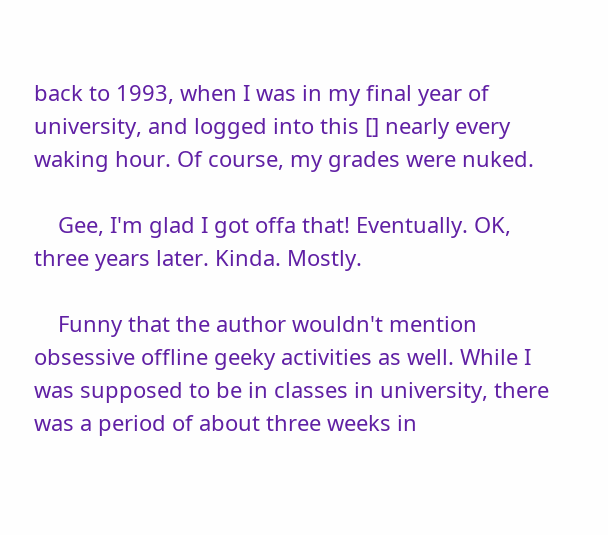back to 1993, when I was in my final year of university, and logged into this [] nearly every waking hour. Of course, my grades were nuked.

    Gee, I'm glad I got offa that! Eventually. OK, three years later. Kinda. Mostly.

    Funny that the author wouldn't mention obsessive offline geeky activities as well. While I was supposed to be in classes in university, there was a period of about three weeks in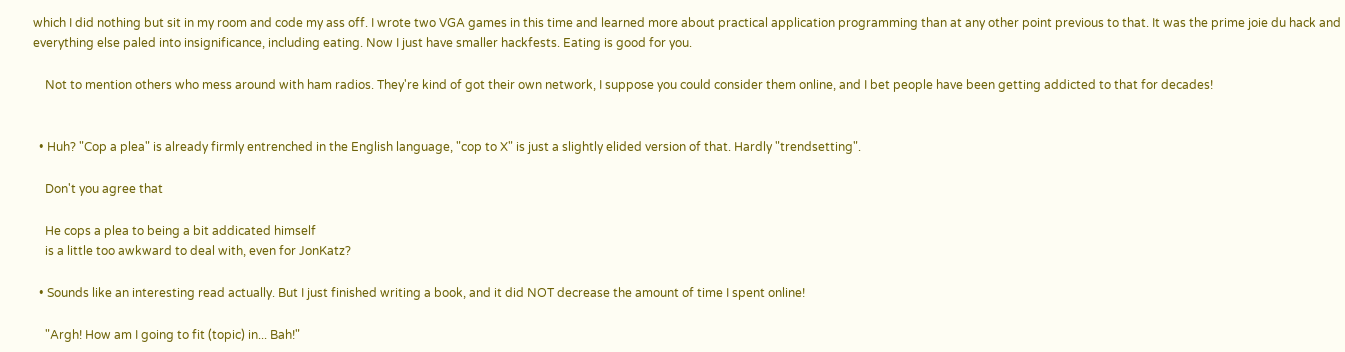which I did nothing but sit in my room and code my ass off. I wrote two VGA games in this time and learned more about practical application programming than at any other point previous to that. It was the prime joie du hack and everything else paled into insignificance, including eating. Now I just have smaller hackfests. Eating is good for you.

    Not to mention others who mess around with ham radios. They're kind of got their own network, I suppose you could consider them online, and I bet people have been getting addicted to that for decades!


  • Huh? "Cop a plea" is already firmly entrenched in the English language, "cop to X" is just a slightly elided version of that. Hardly "trendsetting".

    Don't you agree that

    He cops a plea to being a bit addicated himself
    is a little too awkward to deal with, even for JonKatz?

  • Sounds like an interesting read actually. But I just finished writing a book, and it did NOT decrease the amount of time I spent online!

    "Argh! How am I going to fit (topic) in... Bah!"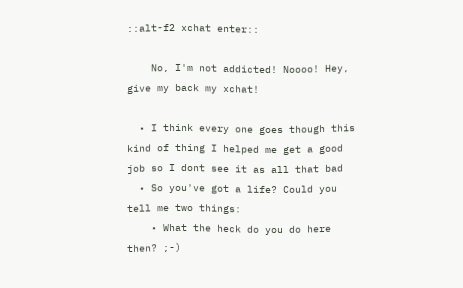::alt-f2 xchat enter::

    No, I'm not addicted! Noooo! Hey, give my back my xchat!

  • I think every one goes though this kind of thing I helped me get a good job so I dont see it as all that bad
  • So you've got a life? Could you tell me two things:
    • What the heck do you do here then? ;-)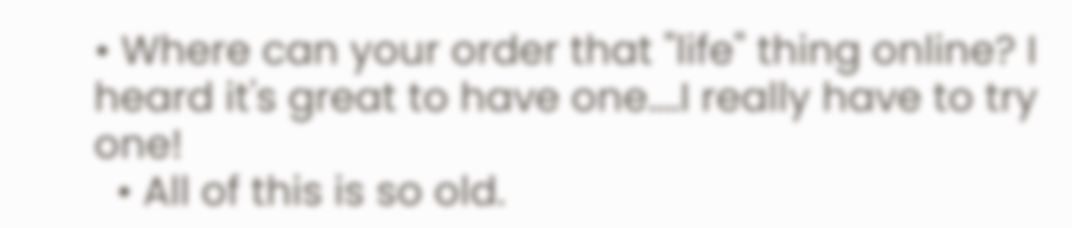• Where can your order that "life" thing online? I heard it's great to have one....I really have to try one!
  • All of this is so old.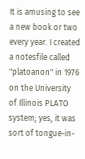It is amusing to see a new book or two every year. I created a notesfile called "platoanon" in 1976 on the University of Illinois PLATO system; yes, it was sort of tongue-in-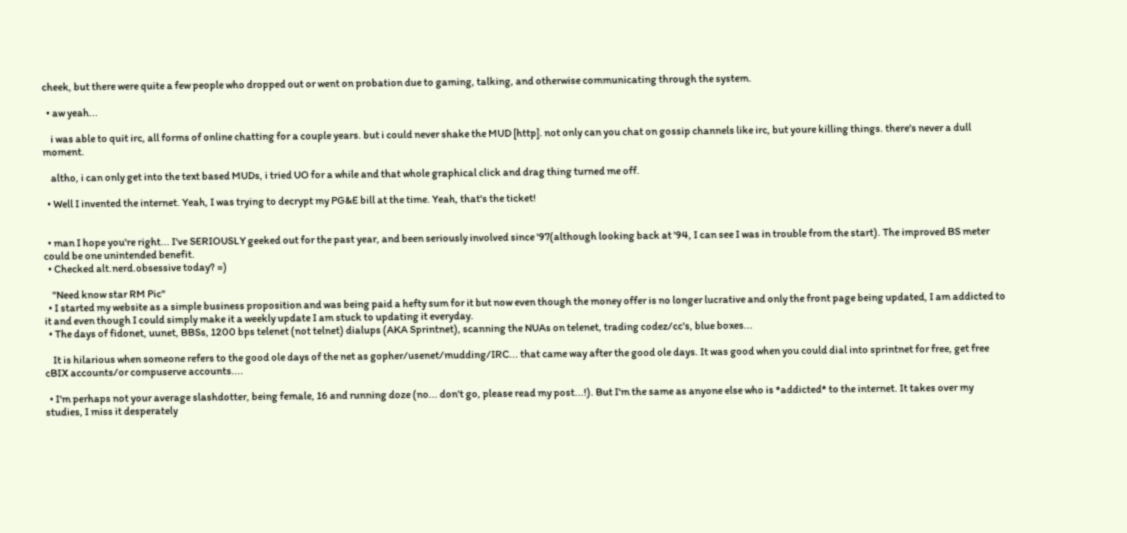cheek, but there were quite a few people who dropped out or went on probation due to gaming, talking, and otherwise communicating through the system.

  • aw yeah...

    i was able to quit irc, all forms of online chatting for a couple years. but i could never shake the MUD [http]. not only can you chat on gossip channels like irc, but youre killing things. there's never a dull moment.

    altho, i can only get into the text based MUDs, i tried UO for a while and that whole graphical click and drag thing turned me off.

  • Well I invented the internet. Yeah, I was trying to decrypt my PG&E bill at the time. Yeah, that's the ticket!


  • man I hope you're right... I've SERIOUSLY geeked out for the past year, and been seriously involved since '97(although looking back at '94, I can see I was in trouble from the start). The improved BS meter could be one unintended benefit.
  • Checked alt.nerd.obsessive today? =)

    "Need know star RM Pic"
  • I started my website as a simple business proposition and was being paid a hefty sum for it but now even though the money offer is no longer lucrative and only the front page being updated, I am addicted to it and even though I could simply make it a weekly update I am stuck to updating it everyday.
  • The days of fidonet, uunet, BBSs, 1200 bps telenet (not telnet) dialups (AKA Sprintnet), scanning the NUAs on telenet, trading codez/cc's, blue boxes...

    It is hilarious when someone refers to the good ole days of the net as gopher/usenet/mudding/IRC... that came way after the good ole days. It was good when you could dial into sprintnet for free, get free cBIX accounts/or compuserve accounts....

  • I'm perhaps not your average slashdotter, being female, 16 and running doze (no... don't go, please read my post...!). But I'm the same as anyone else who is *addicted* to the internet. It takes over my studies, I miss it desperately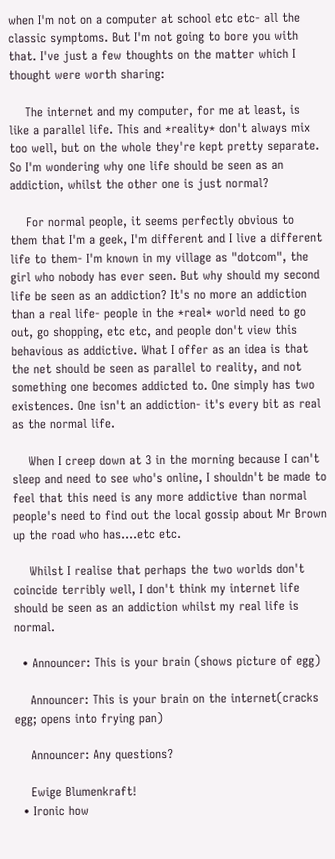when I'm not on a computer at school etc etc- all the classic symptoms. But I'm not going to bore you with that. I've just a few thoughts on the matter which I thought were worth sharing:

    The internet and my computer, for me at least, is like a parallel life. This and *reality* don't always mix too well, but on the whole they're kept pretty separate. So I'm wondering why one life should be seen as an addiction, whilst the other one is just normal?

    For normal people, it seems perfectly obvious to them that I'm a geek, I'm different and I live a different life to them- I'm known in my village as "dotcom", the girl who nobody has ever seen. But why should my second life be seen as an addiction? It's no more an addiction than a real life- people in the *real* world need to go out, go shopping, etc etc, and people don't view this behavious as addictive. What I offer as an idea is that the net should be seen as parallel to reality, and not something one becomes addicted to. One simply has two existences. One isn't an addiction- it's every bit as real as the normal life.

    When I creep down at 3 in the morning because I can't sleep and need to see who's online, I shouldn't be made to feel that this need is any more addictive than normal people's need to find out the local gossip about Mr Brown up the road who has....etc etc.

    Whilst I realise that perhaps the two worlds don't coincide terribly well, I don't think my internet life should be seen as an addiction whilst my real life is normal.

  • Announcer: This is your brain (shows picture of egg)

    Announcer: This is your brain on the internet(cracks egg; opens into frying pan)

    Announcer: Any questions?

    Ewige Blumenkraft!
  • Ironic how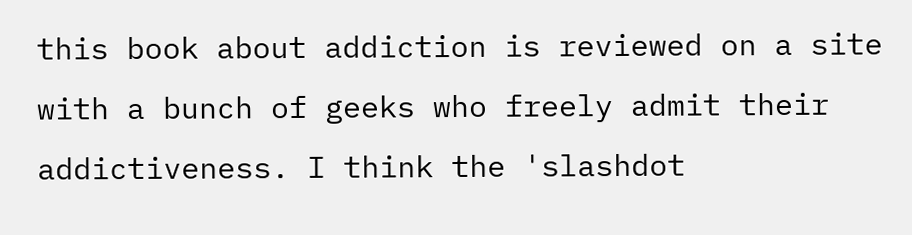this book about addiction is reviewed on a site with a bunch of geeks who freely admit their addictiveness. I think the 'slashdot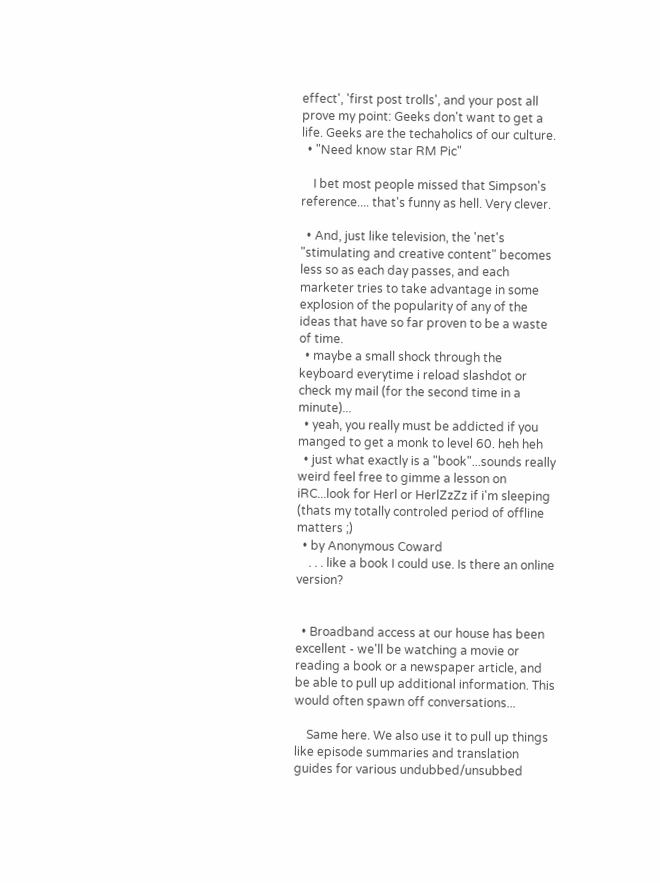effect', 'first post trolls', and your post all prove my point: Geeks don't want to get a life. Geeks are the techaholics of our culture.
  • "Need know star RM Pic"

    I bet most people missed that Simpson's reference.... that's funny as hell. Very clever.

  • And, just like television, the 'net's "stimulating and creative content" becomes less so as each day passes, and each marketer tries to take advantage in some explosion of the popularity of any of the ideas that have so far proven to be a waste of time.
  • maybe a small shock through the keyboard everytime i reload slashdot or check my mail (for the second time in a minute)...
  • yeah, you really must be addicted if you manged to get a monk to level 60. heh heh
  • just what exactly is a "book"...sounds really weird feel free to gimme a lesson on iRC...look for Herl or HerlZzZz if i'm sleeping (thats my totally controled period of offline matters ;)
  • by Anonymous Coward
    . . . like a book I could use. Is there an online version?


  • Broadband access at our house has been excellent - we'll be watching a movie or reading a book or a newspaper article, and be able to pull up additional information. This would often spawn off conversations...

    Same here. We also use it to pull up things like episode summaries and translation guides for various undubbed/unsubbed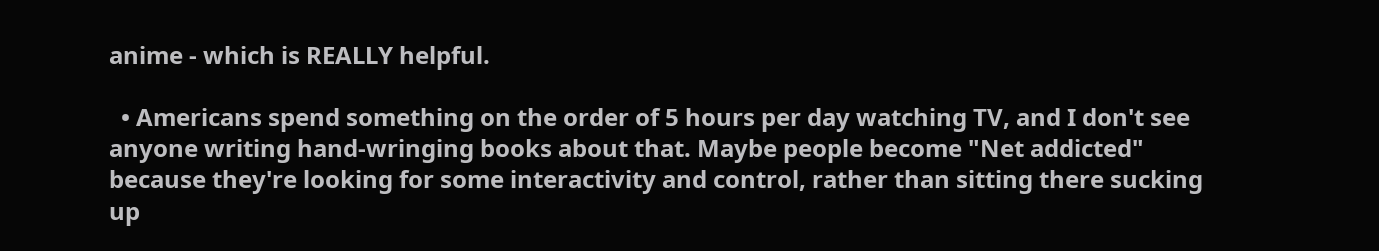anime - which is REALLY helpful.

  • Americans spend something on the order of 5 hours per day watching TV, and I don't see anyone writing hand-wringing books about that. Maybe people become "Net addicted" because they're looking for some interactivity and control, rather than sitting there sucking up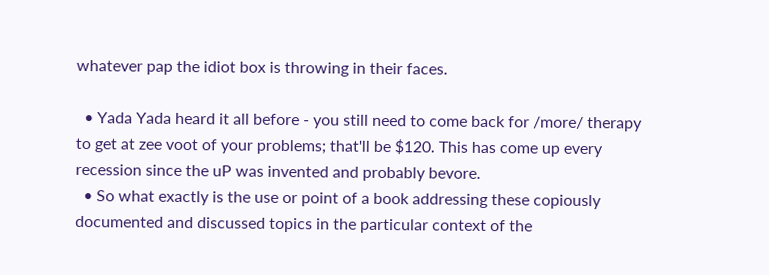whatever pap the idiot box is throwing in their faces.

  • Yada Yada heard it all before - you still need to come back for /more/ therapy to get at zee voot of your problems; that'll be $120. This has come up every recession since the uP was invented and probably bevore.
  • So what exactly is the use or point of a book addressing these copiously documented and discussed topics in the particular context of the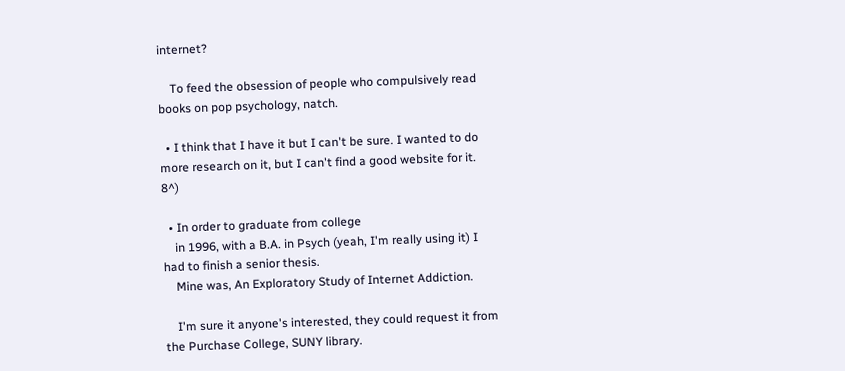internet?

    To feed the obsession of people who compulsively read books on pop psychology, natch.

  • I think that I have it but I can't be sure. I wanted to do more research on it, but I can't find a good website for it. 8^)

  • In order to graduate from college
    in 1996, with a B.A. in Psych (yeah, I'm really using it) I had to finish a senior thesis.
    Mine was, An Exploratory Study of Internet Addiction.

    I'm sure it anyone's interested, they could request it from the Purchase College, SUNY library.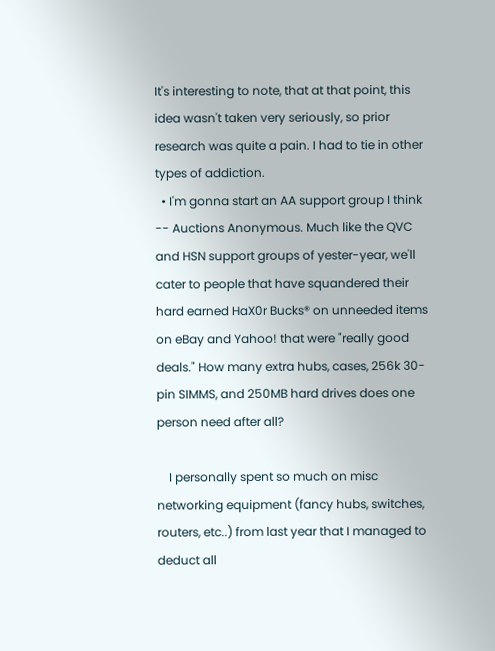It's interesting to note, that at that point, this idea wasn't taken very seriously, so prior research was quite a pain. I had to tie in other types of addiction.
  • I'm gonna start an AA support group I think -- Auctions Anonymous. Much like the QVC and HSN support groups of yester-year, we'll cater to people that have squandered their hard earned HaX0r Bucks® on unneeded items on eBay and Yahoo! that were "really good deals." How many extra hubs, cases, 256k 30-pin SIMMS, and 250MB hard drives does one person need after all?

    I personally spent so much on misc networking equipment (fancy hubs, switches, routers, etc..) from last year that I managed to deduct all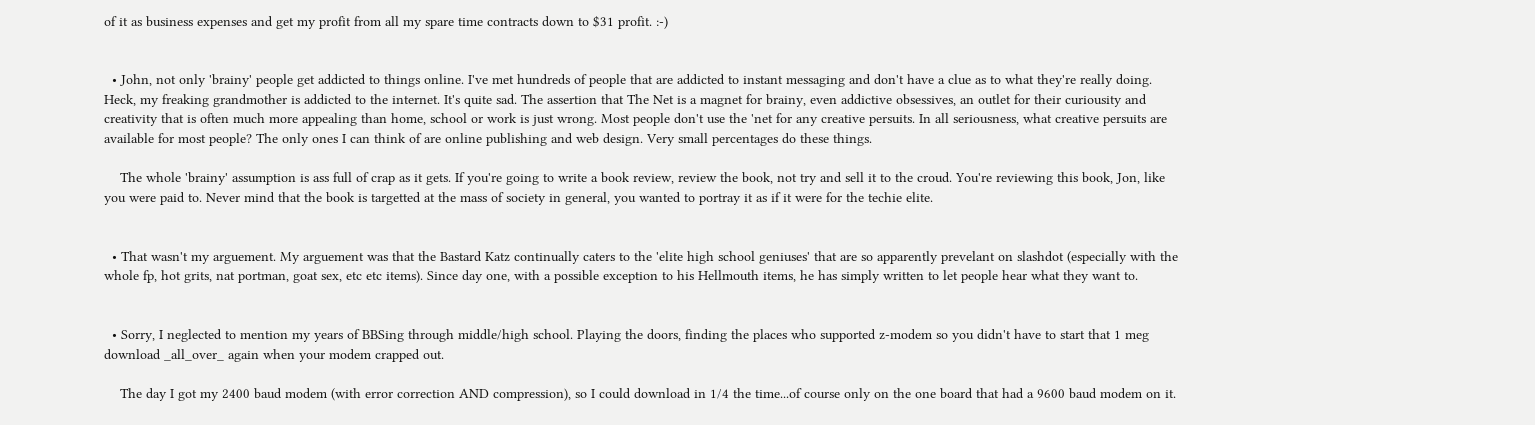of it as business expenses and get my profit from all my spare time contracts down to $31 profit. :-)


  • John, not only 'brainy' people get addicted to things online. I've met hundreds of people that are addicted to instant messaging and don't have a clue as to what they're really doing. Heck, my freaking grandmother is addicted to the internet. It's quite sad. The assertion that The Net is a magnet for brainy, even addictive obsessives, an outlet for their curiousity and creativity that is often much more appealing than home, school or work is just wrong. Most people don't use the 'net for any creative persuits. In all seriousness, what creative persuits are available for most people? The only ones I can think of are online publishing and web design. Very small percentages do these things.

    The whole 'brainy' assumption is ass full of crap as it gets. If you're going to write a book review, review the book, not try and sell it to the croud. You're reviewing this book, Jon, like you were paid to. Never mind that the book is targetted at the mass of society in general, you wanted to portray it as if it were for the techie elite.


  • That wasn't my arguement. My arguement was that the Bastard Katz continually caters to the 'elite high school geniuses' that are so apparently prevelant on slashdot (especially with the whole fp, hot grits, nat portman, goat sex, etc etc items). Since day one, with a possible exception to his Hellmouth items, he has simply written to let people hear what they want to.


  • Sorry, I neglected to mention my years of BBSing through middle/high school. Playing the doors, finding the places who supported z-modem so you didn't have to start that 1 meg download _all_over_ again when your modem crapped out.

    The day I got my 2400 baud modem (with error correction AND compression), so I could download in 1/4 the time...of course only on the one board that had a 9600 baud modem on it.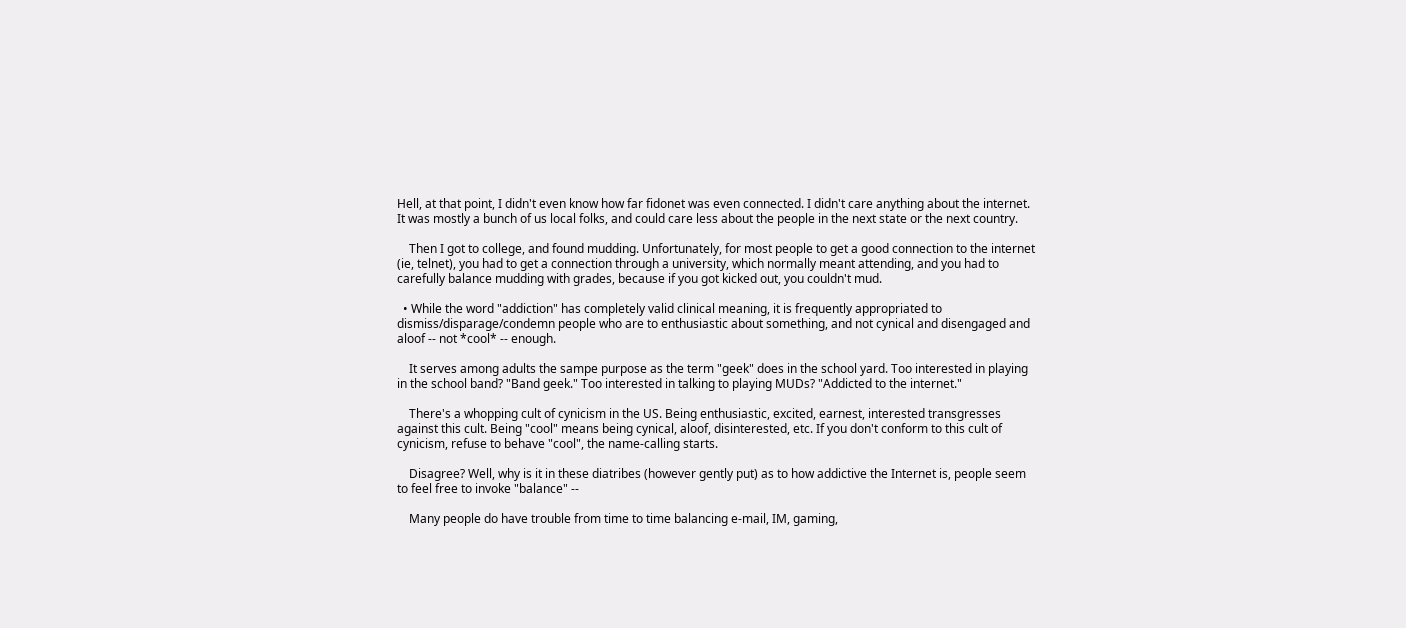Hell, at that point, I didn't even know how far fidonet was even connected. I didn't care anything about the internet. It was mostly a bunch of us local folks, and could care less about the people in the next state or the next country.

    Then I got to college, and found mudding. Unfortunately, for most people to get a good connection to the internet (ie, telnet), you had to get a connection through a university, which normally meant attending, and you had to carefully balance mudding with grades, because if you got kicked out, you couldn't mud.

  • While the word "addiction" has completely valid clinical meaning, it is frequently appropriated to dismiss/disparage/condemn people who are to enthusiastic about something, and not cynical and disengaged and aloof -- not *cool* -- enough.

    It serves among adults the sampe purpose as the term "geek" does in the school yard. Too interested in playing in the school band? "Band geek." Too interested in talking to playing MUDs? "Addicted to the internet."

    There's a whopping cult of cynicism in the US. Being enthusiastic, excited, earnest, interested transgresses against this cult. Being "cool" means being cynical, aloof, disinterested, etc. If you don't conform to this cult of cynicism, refuse to behave "cool", the name-calling starts.

    Disagree? Well, why is it in these diatribes (however gently put) as to how addictive the Internet is, people seem to feel free to invoke "balance" --

    Many people do have trouble from time to time balancing e-mail, IM, gaming,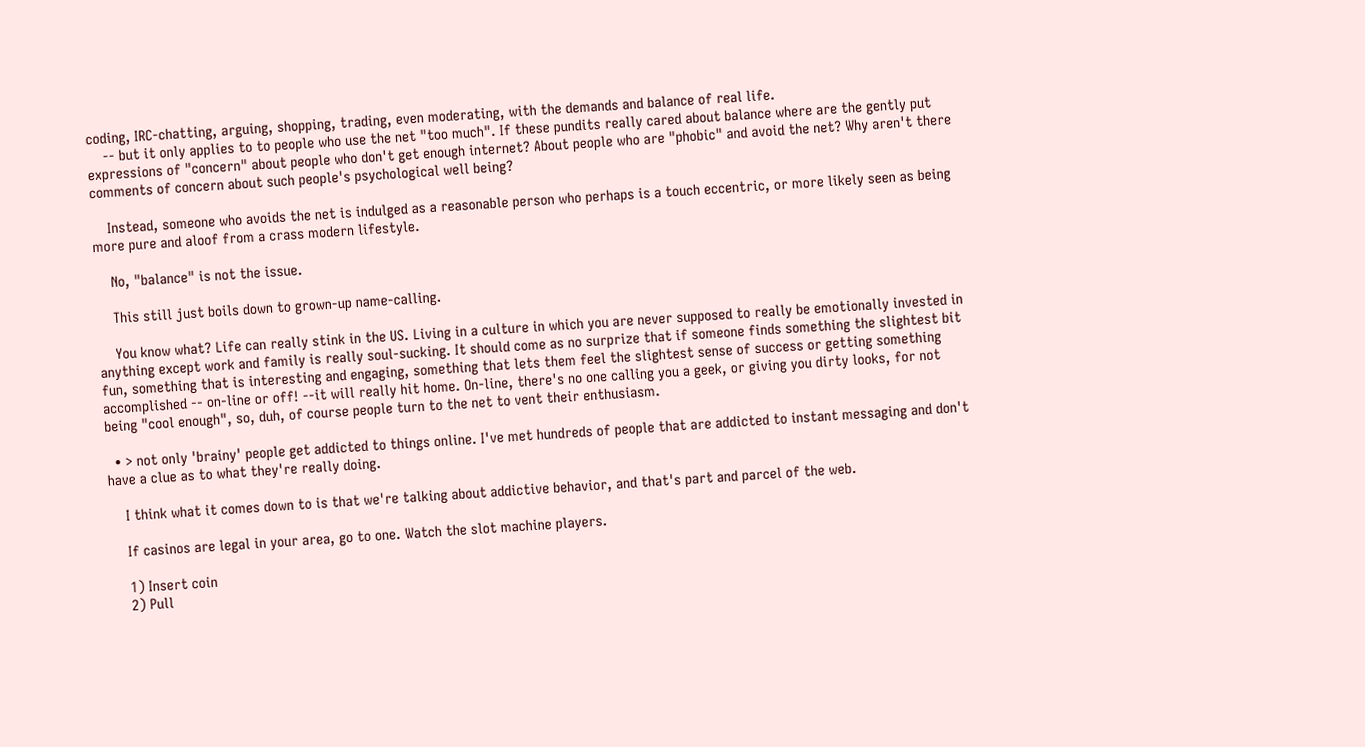coding, IRC-chatting, arguing, shopping, trading, even moderating, with the demands and balance of real life.
    -- but it only applies to to people who use the net "too much". If these pundits really cared about balance where are the gently put expressions of "concern" about people who don't get enough internet? About people who are "phobic" and avoid the net? Why aren't there comments of concern about such people's psychological well being?

    Instead, someone who avoids the net is indulged as a reasonable person who perhaps is a touch eccentric, or more likely seen as being more pure and aloof from a crass modern lifestyle.

    No, "balance" is not the issue.

    This still just boils down to grown-up name-calling.

    You know what? Life can really stink in the US. Living in a culture in which you are never supposed to really be emotionally invested in anything except work and family is really soul-sucking. It should come as no surprize that if someone finds something the slightest bit fun, something that is interesting and engaging, something that lets them feel the slightest sense of success or getting something accomplished -- on-line or off! --it will really hit home. On-line, there's no one calling you a geek, or giving you dirty looks, for not being "cool enough", so, duh, of course people turn to the net to vent their enthusiasm.

  • > not only 'brainy' people get addicted to things online. I've met hundreds of people that are addicted to instant messaging and don't have a clue as to what they're really doing.

    I think what it comes down to is that we're talking about addictive behavior, and that's part and parcel of the web.

    If casinos are legal in your area, go to one. Watch the slot machine players.

    1) Insert coin
    2) Pull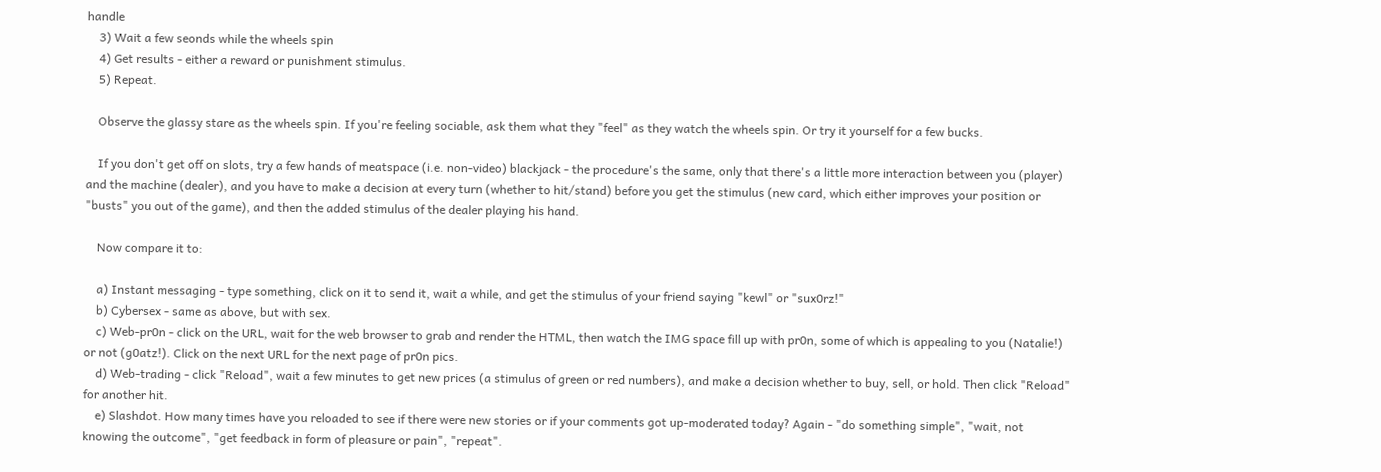handle
    3) Wait a few seonds while the wheels spin
    4) Get results - either a reward or punishment stimulus.
    5) Repeat.

    Observe the glassy stare as the wheels spin. If you're feeling sociable, ask them what they "feel" as they watch the wheels spin. Or try it yourself for a few bucks.

    If you don't get off on slots, try a few hands of meatspace (i.e. non-video) blackjack - the procedure's the same, only that there's a little more interaction between you (player) and the machine (dealer), and you have to make a decision at every turn (whether to hit/stand) before you get the stimulus (new card, which either improves your position or "busts" you out of the game), and then the added stimulus of the dealer playing his hand.

    Now compare it to:

    a) Instant messaging - type something, click on it to send it, wait a while, and get the stimulus of your friend saying "kewl" or "sux0rz!"
    b) Cybersex - same as above, but with sex.
    c) Web-pr0n - click on the URL, wait for the web browser to grab and render the HTML, then watch the IMG space fill up with pr0n, some of which is appealing to you (Natalie!) or not (g0atz!). Click on the next URL for the next page of pr0n pics.
    d) Web-trading - click "Reload", wait a few minutes to get new prices (a stimulus of green or red numbers), and make a decision whether to buy, sell, or hold. Then click "Reload" for another hit.
    e) Slashdot. How many times have you reloaded to see if there were new stories or if your comments got up-moderated today? Again - "do something simple", "wait, not knowing the outcome", "get feedback in form of pleasure or pain", "repeat".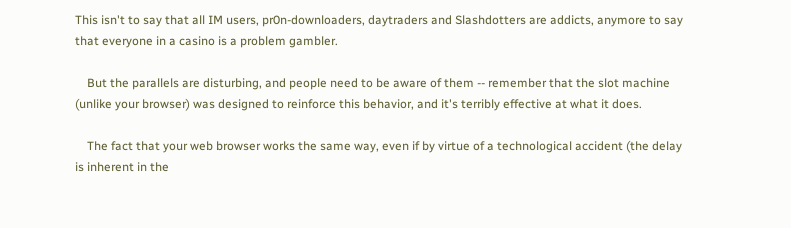This isn't to say that all IM users, pr0n-downloaders, daytraders and Slashdotters are addicts, anymore to say that everyone in a casino is a problem gambler.

    But the parallels are disturbing, and people need to be aware of them -- remember that the slot machine (unlike your browser) was designed to reinforce this behavior, and it's terribly effective at what it does.

    The fact that your web browser works the same way, even if by virtue of a technological accident (the delay is inherent in the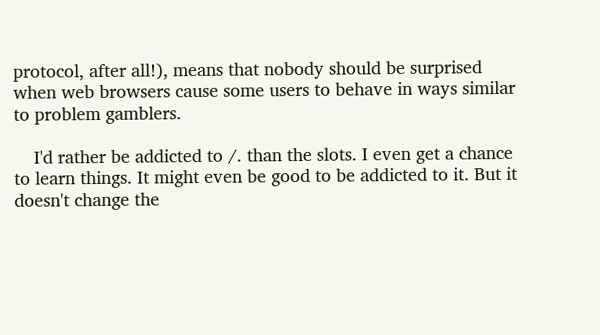protocol, after all!), means that nobody should be surprised when web browsers cause some users to behave in ways similar to problem gamblers.

    I'd rather be addicted to /. than the slots. I even get a chance to learn things. It might even be good to be addicted to it. But it doesn't change the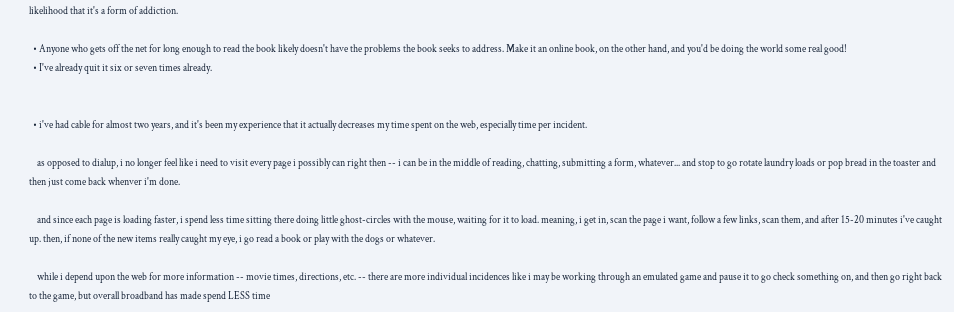likelihood that it's a form of addiction.

  • Anyone who gets off the net for long enough to read the book likely doesn't have the problems the book seeks to address. Make it an online book, on the other hand, and you'd be doing the world some real good!
  • I've already quit it six or seven times already.


  • i've had cable for almost two years, and it's been my experience that it actually decreases my time spent on the web, especially time per incident.

    as opposed to dialup, i no longer feel like i need to visit every page i possibly can right then -- i can be in the middle of reading, chatting, submitting a form, whatever... and stop to go rotate laundry loads or pop bread in the toaster and then just come back whenver i'm done.

    and since each page is loading faster, i spend less time sitting there doing little ghost-circles with the mouse, waiting for it to load. meaning, i get in, scan the page i want, follow a few links, scan them, and after 15-20 minutes i've caught up. then, if none of the new items really caught my eye, i go read a book or play with the dogs or whatever.

    while i depend upon the web for more information -- movie times, directions, etc. -- there are more individual incidences like i may be working through an emulated game and pause it to go check something on, and then go right back to the game, but overall broadband has made spend LESS time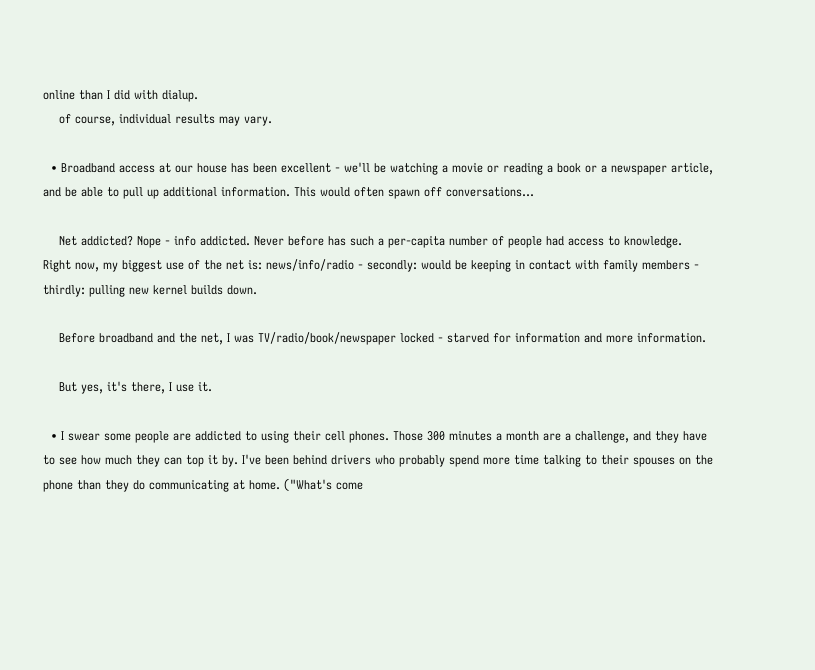online than I did with dialup.
    of course, individual results may vary.

  • Broadband access at our house has been excellent - we'll be watching a movie or reading a book or a newspaper article, and be able to pull up additional information. This would often spawn off conversations...

    Net addicted? Nope - info addicted. Never before has such a per-capita number of people had access to knowledge. Right now, my biggest use of the net is: news/info/radio - secondly: would be keeping in contact with family members - thirdly: pulling new kernel builds down.

    Before broadband and the net, I was TV/radio/book/newspaper locked - starved for information and more information.

    But yes, it's there, I use it.

  • I swear some people are addicted to using their cell phones. Those 300 minutes a month are a challenge, and they have to see how much they can top it by. I've been behind drivers who probably spend more time talking to their spouses on the phone than they do communicating at home. ("What's come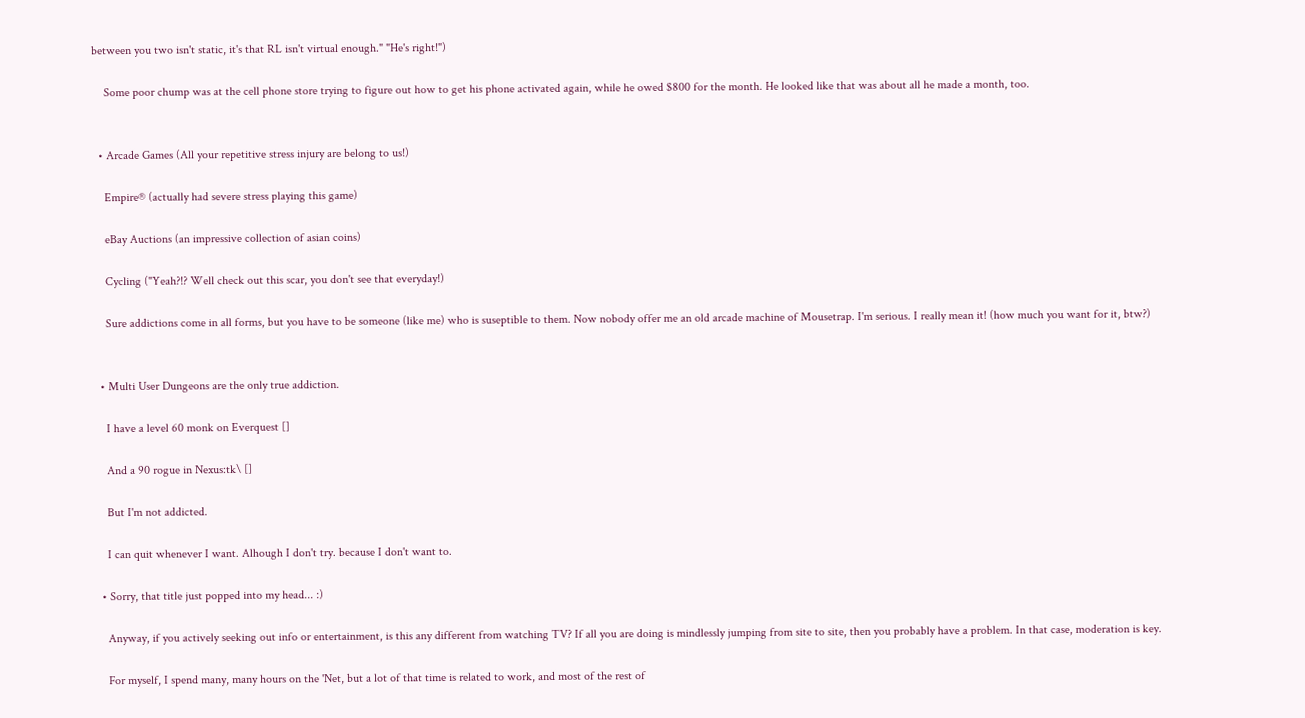between you two isn't static, it's that RL isn't virtual enough." "He's right!")

    Some poor chump was at the cell phone store trying to figure out how to get his phone activated again, while he owed $800 for the month. He looked like that was about all he made a month, too.


  • Arcade Games (All your repetitive stress injury are belong to us!)

    Empire® (actually had severe stress playing this game)

    eBay Auctions (an impressive collection of asian coins)

    Cycling ("Yeah?!? Well check out this scar, you don't see that everyday!)

    Sure addictions come in all forms, but you have to be someone (like me) who is suseptible to them. Now nobody offer me an old arcade machine of Mousetrap. I'm serious. I really mean it! (how much you want for it, btw?)


  • Multi User Dungeons are the only true addiction.

    I have a level 60 monk on Everquest []

    And a 90 rogue in Nexus:tk\ []

    But I'm not addicted.

    I can quit whenever I want. Alhough I don't try. because I don't want to.

  • Sorry, that title just popped into my head... :)

    Anyway, if you actively seeking out info or entertainment, is this any different from watching TV? If all you are doing is mindlessly jumping from site to site, then you probably have a problem. In that case, moderation is key.

    For myself, I spend many, many hours on the 'Net, but a lot of that time is related to work, and most of the rest of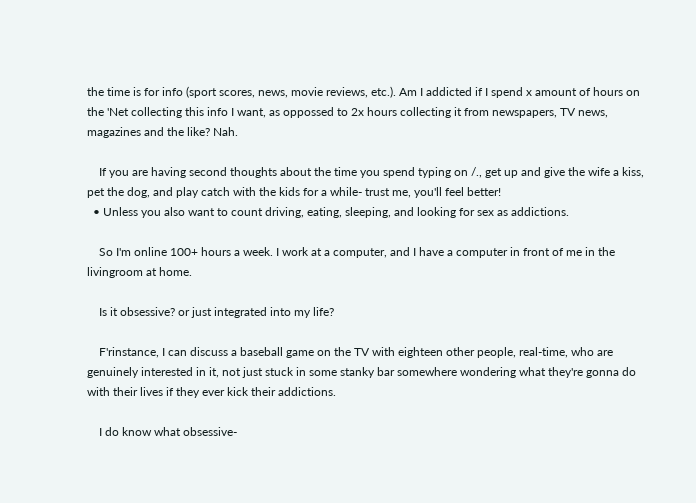the time is for info (sport scores, news, movie reviews, etc.). Am I addicted if I spend x amount of hours on the 'Net collecting this info I want, as oppossed to 2x hours collecting it from newspapers, TV news, magazines and the like? Nah.

    If you are having second thoughts about the time you spend typing on /., get up and give the wife a kiss, pet the dog, and play catch with the kids for a while- trust me, you'll feel better!
  • Unless you also want to count driving, eating, sleeping, and looking for sex as addictions.

    So I'm online 100+ hours a week. I work at a computer, and I have a computer in front of me in the livingroom at home.

    Is it obsessive? or just integrated into my life?

    F'rinstance, I can discuss a baseball game on the TV with eighteen other people, real-time, who are genuinely interested in it, not just stuck in some stanky bar somewhere wondering what they're gonna do with their lives if they ever kick their addictions.

    I do know what obsessive-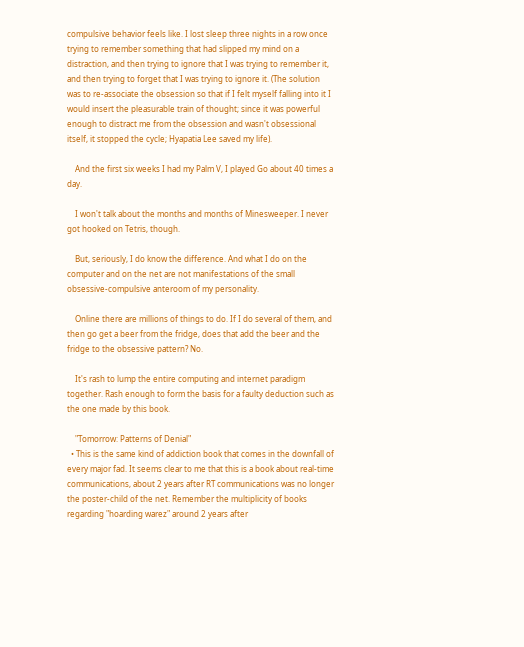compulsive behavior feels like. I lost sleep three nights in a row once trying to remember something that had slipped my mind on a distraction, and then trying to ignore that I was trying to remember it, and then trying to forget that I was trying to ignore it. (The solution was to re-associate the obsession so that if I felt myself falling into it I would insert the pleasurable train of thought; since it was powerful enough to distract me from the obsession and wasn't obsessional itself, it stopped the cycle; Hyapatia Lee saved my life).

    And the first six weeks I had my Palm V, I played Go about 40 times a day.

    I won't talk about the months and months of Minesweeper. I never got hooked on Tetris, though.

    But, seriously, I do know the difference. And what I do on the computer and on the net are not manifestations of the small obsessive-compulsive anteroom of my personality.

    Online there are millions of things to do. If I do several of them, and then go get a beer from the fridge, does that add the beer and the fridge to the obsessive pattern? No.

    It's rash to lump the entire computing and internet paradigm together. Rash enough to form the basis for a faulty deduction such as the one made by this book.

    "Tomorrow: Patterns of Denial"
  • This is the same kind of addiction book that comes in the downfall of every major fad. It seems clear to me that this is a book about real-time communications, about 2 years after RT communications was no longer the poster-child of the net. Remember the multiplicity of books regarding "hoarding warez" around 2 years after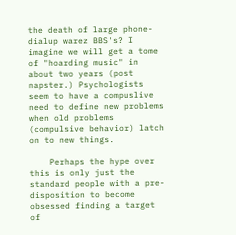the death of large phone-dialup warez BBS's? I imagine we will get a tome of "hoarding music" in about two years (post napster.) Psychologists seem to have a compuslive need to define new problems when old problems (compulsive behavior) latch on to new things.

    Perhaps the hype over this is only just the standard people with a pre-disposition to become obsessed finding a target of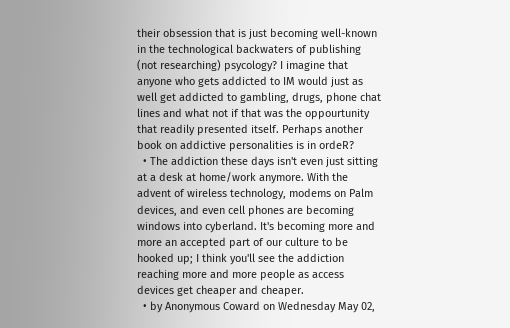their obsession that is just becoming well-known in the technological backwaters of publishing (not researching) psycology? I imagine that anyone who gets addicted to IM would just as well get addicted to gambling, drugs, phone chat lines and what not if that was the oppourtunity that readily presented itself. Perhaps another book on addictive personalities is in ordeR?
  • The addiction these days isn't even just sitting at a desk at home/work anymore. With the advent of wireless technology, modems on Palm devices, and even cell phones are becoming windows into cyberland. It's becoming more and more an accepted part of our culture to be hooked up; I think you'll see the addiction reaching more and more people as access devices get cheaper and cheaper.
  • by Anonymous Coward on Wednesday May 02,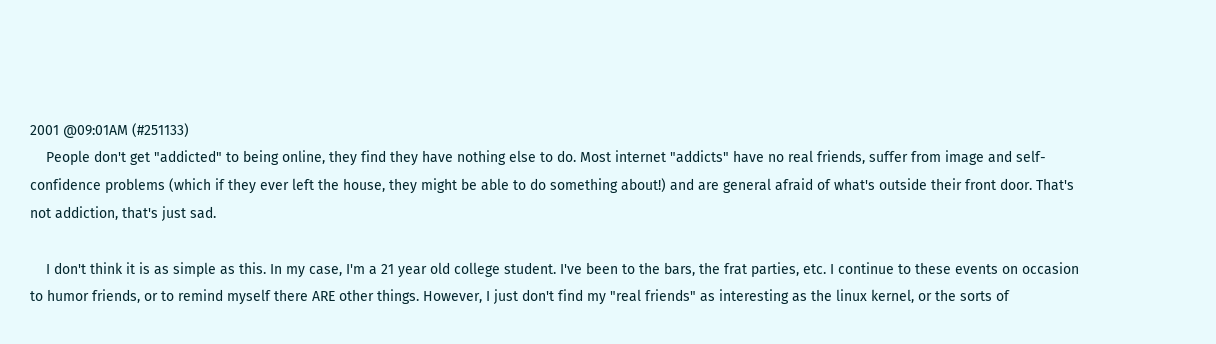2001 @09:01AM (#251133)
    People don't get "addicted" to being online, they find they have nothing else to do. Most internet "addicts" have no real friends, suffer from image and self-confidence problems (which if they ever left the house, they might be able to do something about!) and are general afraid of what's outside their front door. That's not addiction, that's just sad.

    I don't think it is as simple as this. In my case, I'm a 21 year old college student. I've been to the bars, the frat parties, etc. I continue to these events on occasion to humor friends, or to remind myself there ARE other things. However, I just don't find my "real friends" as interesting as the linux kernel, or the sorts of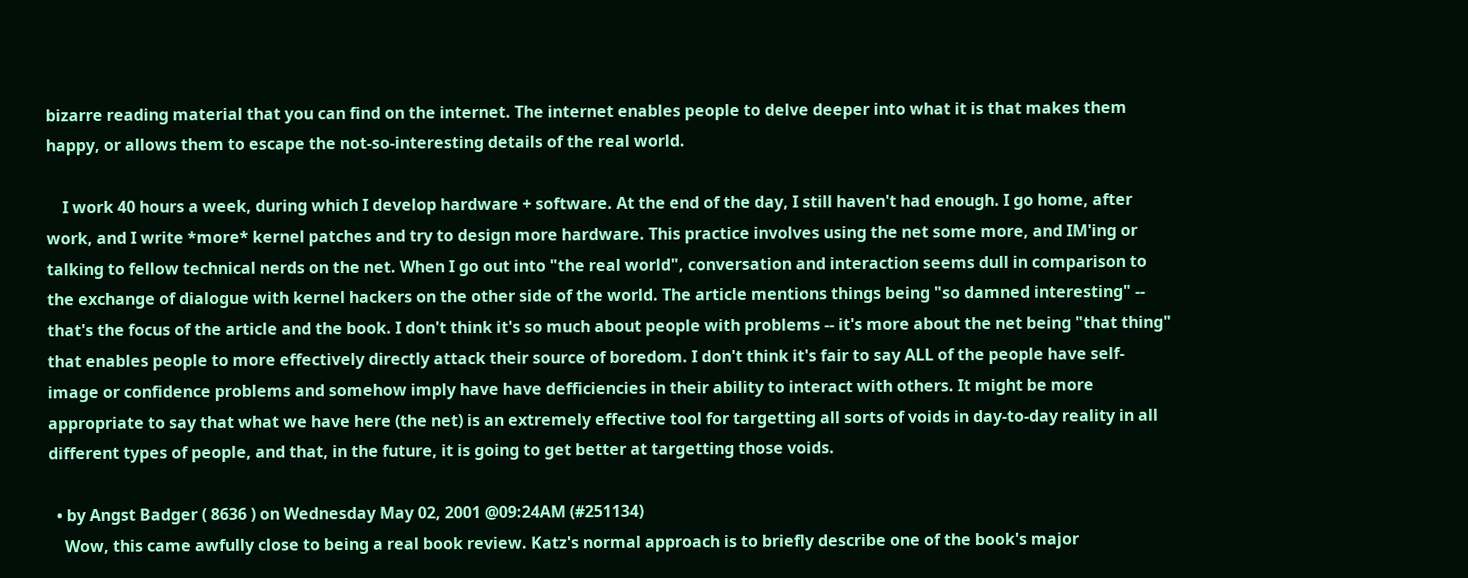bizarre reading material that you can find on the internet. The internet enables people to delve deeper into what it is that makes them happy, or allows them to escape the not-so-interesting details of the real world.

    I work 40 hours a week, during which I develop hardware + software. At the end of the day, I still haven't had enough. I go home, after work, and I write *more* kernel patches and try to design more hardware. This practice involves using the net some more, and IM'ing or talking to fellow technical nerds on the net. When I go out into "the real world", conversation and interaction seems dull in comparison to the exchange of dialogue with kernel hackers on the other side of the world. The article mentions things being "so damned interesting" -- that's the focus of the article and the book. I don't think it's so much about people with problems -- it's more about the net being "that thing" that enables people to more effectively directly attack their source of boredom. I don't think it's fair to say ALL of the people have self-image or confidence problems and somehow imply have have defficiencies in their ability to interact with others. It might be more appropriate to say that what we have here (the net) is an extremely effective tool for targetting all sorts of voids in day-to-day reality in all different types of people, and that, in the future, it is going to get better at targetting those voids.

  • by Angst Badger ( 8636 ) on Wednesday May 02, 2001 @09:24AM (#251134)
    Wow, this came awfully close to being a real book review. Katz's normal approach is to briefly describe one of the book's major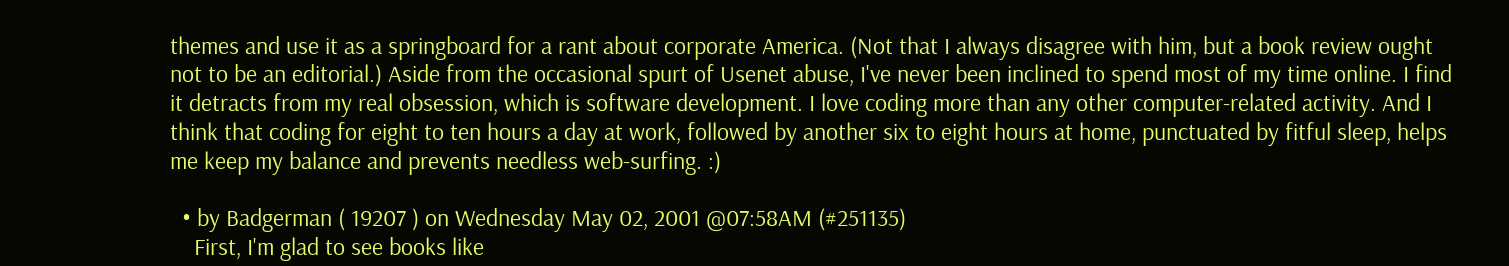themes and use it as a springboard for a rant about corporate America. (Not that I always disagree with him, but a book review ought not to be an editorial.) Aside from the occasional spurt of Usenet abuse, I've never been inclined to spend most of my time online. I find it detracts from my real obsession, which is software development. I love coding more than any other computer-related activity. And I think that coding for eight to ten hours a day at work, followed by another six to eight hours at home, punctuated by fitful sleep, helps me keep my balance and prevents needless web-surfing. :)

  • by Badgerman ( 19207 ) on Wednesday May 02, 2001 @07:58AM (#251135)
    First, I'm glad to see books like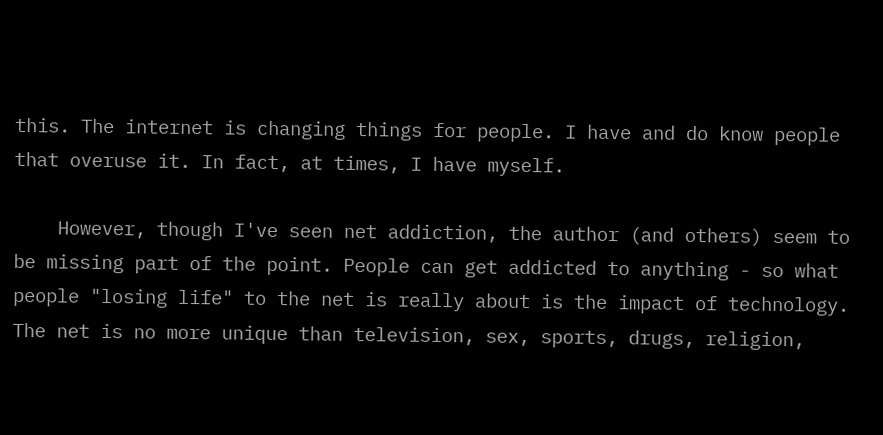this. The internet is changing things for people. I have and do know people that overuse it. In fact, at times, I have myself.

    However, though I've seen net addiction, the author (and others) seem to be missing part of the point. People can get addicted to anything - so what people "losing life" to the net is really about is the impact of technology. The net is no more unique than television, sex, sports, drugs, religion,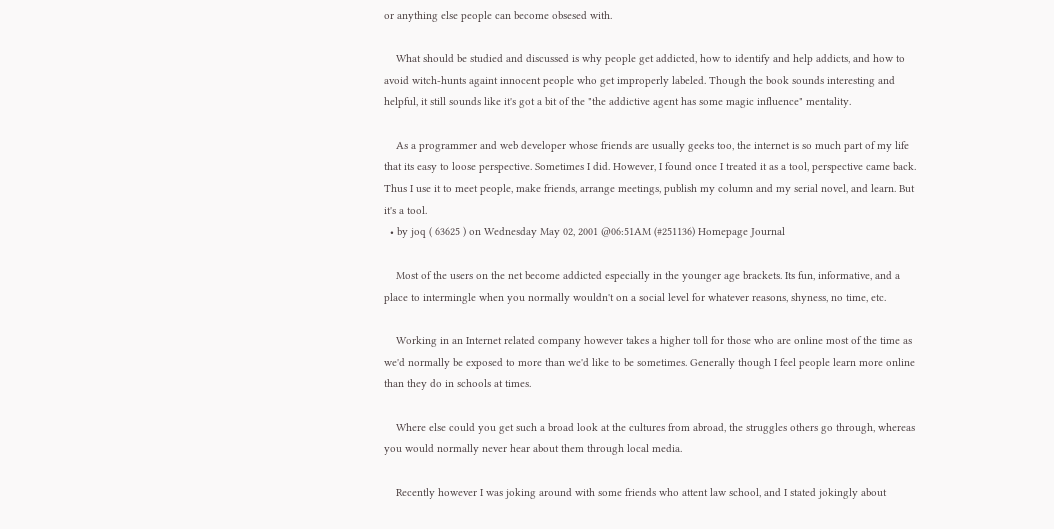or anything else people can become obsesed with.

    What should be studied and discussed is why people get addicted, how to identify and help addicts, and how to avoid witch-hunts againt innocent people who get improperly labeled. Though the book sounds interesting and helpful, it still sounds like it's got a bit of the "the addictive agent has some magic influence" mentality.

    As a programmer and web developer whose friends are usually geeks too, the internet is so much part of my life that its easy to loose perspective. Sometimes I did. However, I found once I treated it as a tool, perspective came back. Thus I use it to meet people, make friends, arrange meetings, publish my column and my serial novel, and learn. But it's a tool.
  • by joq ( 63625 ) on Wednesday May 02, 2001 @06:51AM (#251136) Homepage Journal

    Most of the users on the net become addicted especially in the younger age brackets. Its fun, informative, and a place to intermingle when you normally wouldn't on a social level for whatever reasons, shyness, no time, etc.

    Working in an Internet related company however takes a higher toll for those who are online most of the time as we'd normally be exposed to more than we'd like to be sometimes. Generally though I feel people learn more online than they do in schools at times.

    Where else could you get such a broad look at the cultures from abroad, the struggles others go through, whereas you would normally never hear about them through local media.

    Recently however I was joking around with some friends who attent law school, and I stated jokingly about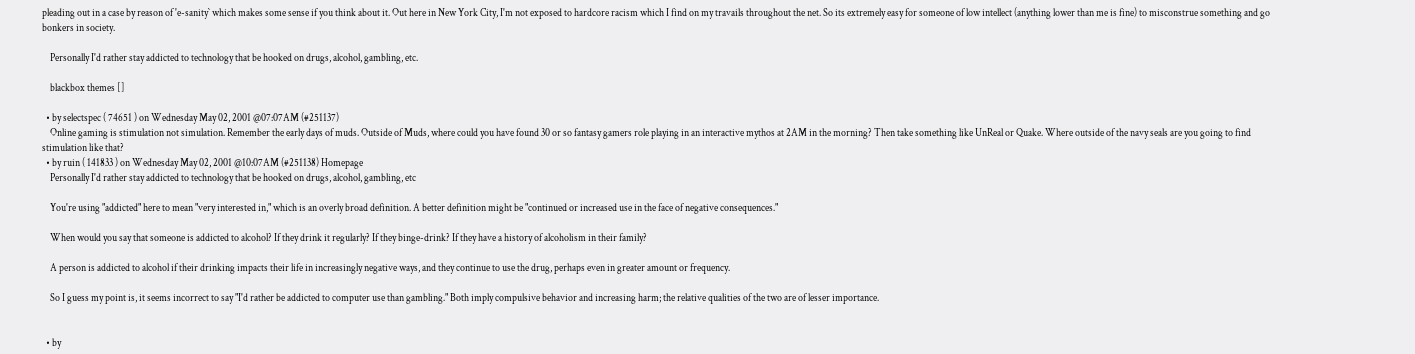pleading out in a case by reason of 'e-sanity` which makes some sense if you think about it. Out here in New York City, I'm not exposed to hardcore racism which I find on my travails throughout the net. So its extremely easy for someone of low intellect (anything lower than me is fine) to misconstrue something and go bonkers in society.

    Personally I'd rather stay addicted to technology that be hooked on drugs, alcohol, gambling, etc.

    blackbox themes []

  • by selectspec ( 74651 ) on Wednesday May 02, 2001 @07:07AM (#251137)
    Online gaming is stimulation not simulation. Remember the early days of muds. Outside of Muds, where could you have found 30 or so fantasy gamers role playing in an interactive mythos at 2AM in the morning? Then take something like UnReal or Quake. Where outside of the navy seals are you going to find stimulation like that?
  • by ruin ( 141833 ) on Wednesday May 02, 2001 @10:07AM (#251138) Homepage
    Personally I'd rather stay addicted to technology that be hooked on drugs, alcohol, gambling, etc

    You're using "addicted" here to mean "very interested in," which is an overly broad definition. A better definition might be "continued or increased use in the face of negative consequences."

    When would you say that someone is addicted to alcohol? If they drink it regularly? If they binge-drink? If they have a history of alcoholism in their family?

    A person is addicted to alcohol if their drinking impacts their life in increasingly negative ways, and they continue to use the drug, perhaps even in greater amount or frequency.

    So I guess my point is, it seems incorrect to say "I'd rather be addicted to computer use than gambling." Both imply compulsive behavior and increasing harm; the relative qualities of the two are of lesser importance.


  • by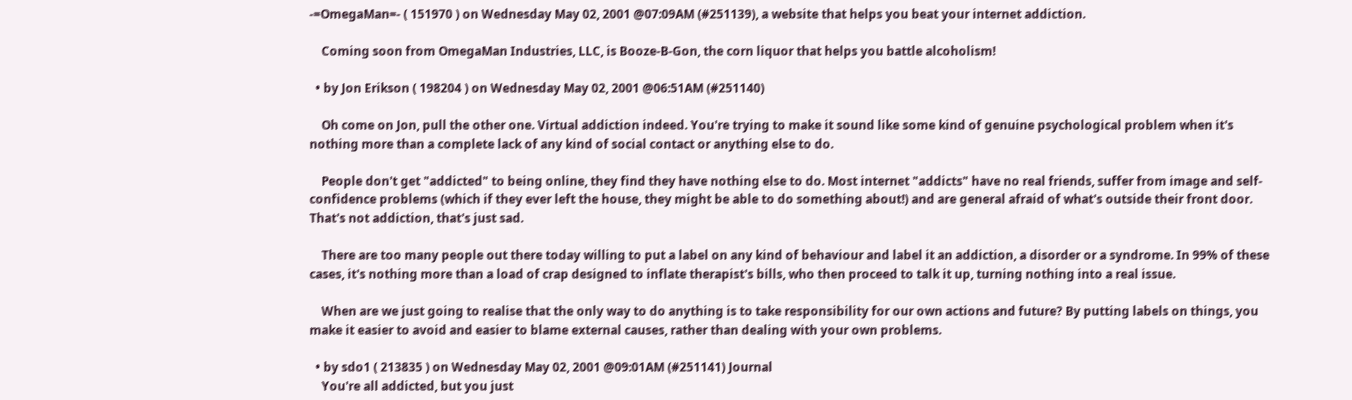-=OmegaMan=- ( 151970 ) on Wednesday May 02, 2001 @07:09AM (#251139), a website that helps you beat your internet addiction.

    Coming soon from OmegaMan Industries, LLC, is Booze-B-Gon, the corn liquor that helps you battle alcoholism!

  • by Jon Erikson ( 198204 ) on Wednesday May 02, 2001 @06:51AM (#251140)

    Oh come on Jon, pull the other one. Virtual addiction indeed. You're trying to make it sound like some kind of genuine psychological problem when it's nothing more than a complete lack of any kind of social contact or anything else to do.

    People don't get "addicted" to being online, they find they have nothing else to do. Most internet "addicts" have no real friends, suffer from image and self-confidence problems (which if they ever left the house, they might be able to do something about!) and are general afraid of what's outside their front door. That's not addiction, that's just sad.

    There are too many people out there today willing to put a label on any kind of behaviour and label it an addiction, a disorder or a syndrome. In 99% of these cases, it's nothing more than a load of crap designed to inflate therapist's bills, who then proceed to talk it up, turning nothing into a real issue.

    When are we just going to realise that the only way to do anything is to take responsibility for our own actions and future? By putting labels on things, you make it easier to avoid and easier to blame external causes, rather than dealing with your own problems.

  • by sdo1 ( 213835 ) on Wednesday May 02, 2001 @09:01AM (#251141) Journal
    You're all addicted, but you just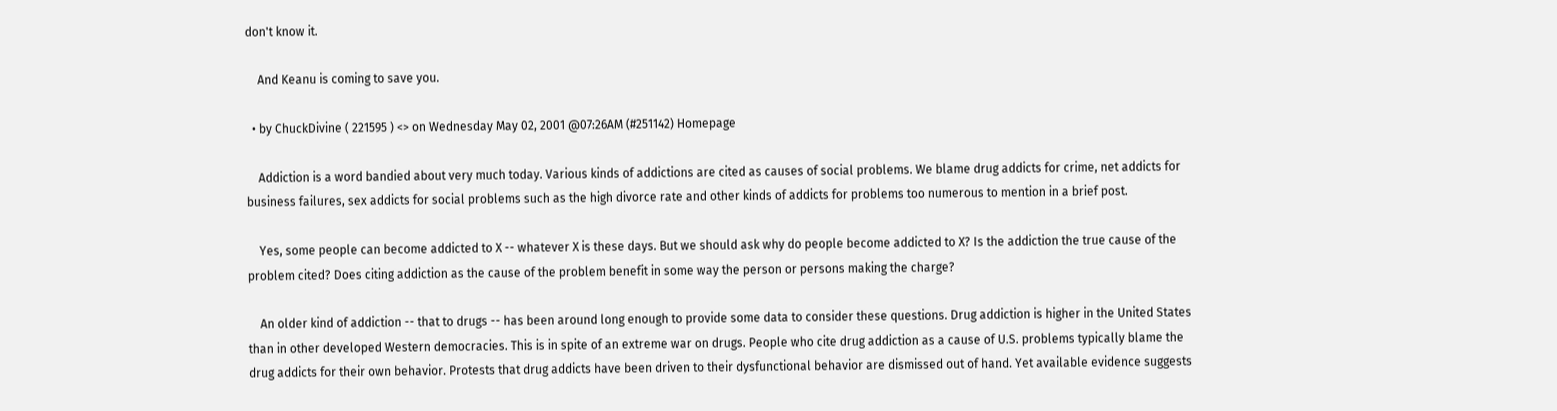don't know it.

    And Keanu is coming to save you.

  • by ChuckDivine ( 221595 ) <> on Wednesday May 02, 2001 @07:26AM (#251142) Homepage

    Addiction is a word bandied about very much today. Various kinds of addictions are cited as causes of social problems. We blame drug addicts for crime, net addicts for business failures, sex addicts for social problems such as the high divorce rate and other kinds of addicts for problems too numerous to mention in a brief post.

    Yes, some people can become addicted to X -- whatever X is these days. But we should ask why do people become addicted to X? Is the addiction the true cause of the problem cited? Does citing addiction as the cause of the problem benefit in some way the person or persons making the charge?

    An older kind of addiction -- that to drugs -- has been around long enough to provide some data to consider these questions. Drug addiction is higher in the United States than in other developed Western democracies. This is in spite of an extreme war on drugs. People who cite drug addiction as a cause of U.S. problems typically blame the drug addicts for their own behavior. Protests that drug addicts have been driven to their dysfunctional behavior are dismissed out of hand. Yet available evidence suggests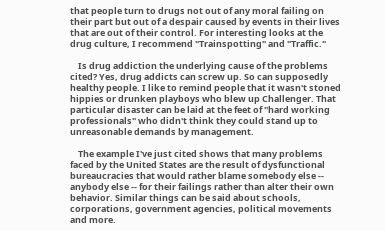that people turn to drugs not out of any moral failing on their part but out of a despair caused by events in their lives that are out of their control. For interesting looks at the drug culture, I recommend "Trainspotting" and "Traffic."

    Is drug addiction the underlying cause of the problems cited? Yes, drug addicts can screw up. So can supposedly healthy people. I like to remind people that it wasn't stoned hippies or drunken playboys who blew up Challenger. That particular disaster can be laid at the feet of "hard working professionals" who didn't think they could stand up to unreasonable demands by management.

    The example I've just cited shows that many problems faced by the United States are the result of dysfunctional bureaucracies that would rather blame somebody else -- anybody else -- for their failings rather than alter their own behavior. Similar things can be said about schools, corporations, government agencies, political movements and more.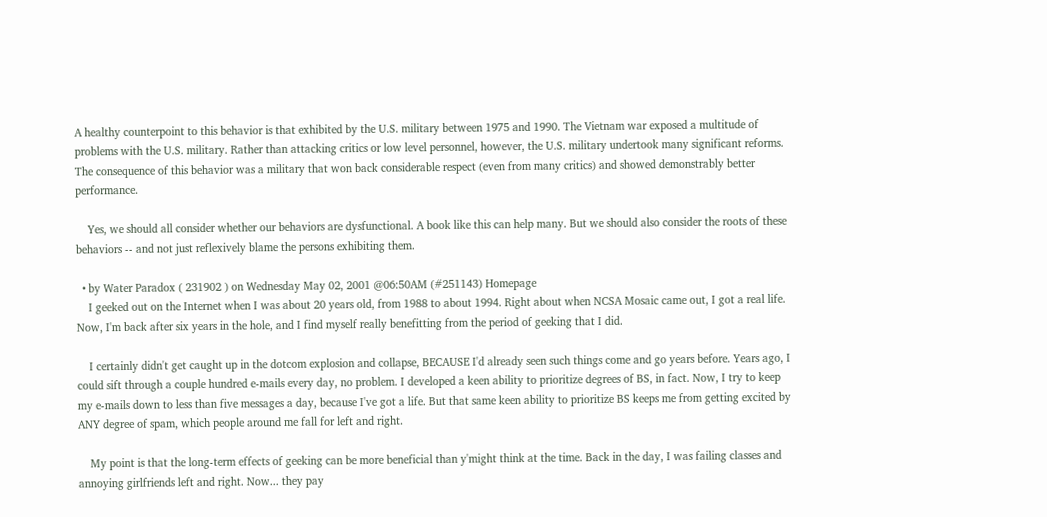A healthy counterpoint to this behavior is that exhibited by the U.S. military between 1975 and 1990. The Vietnam war exposed a multitude of problems with the U.S. military. Rather than attacking critics or low level personnel, however, the U.S. military undertook many significant reforms. The consequence of this behavior was a military that won back considerable respect (even from many critics) and showed demonstrably better performance.

    Yes, we should all consider whether our behaviors are dysfunctional. A book like this can help many. But we should also consider the roots of these behaviors -- and not just reflexively blame the persons exhibiting them.

  • by Water Paradox ( 231902 ) on Wednesday May 02, 2001 @06:50AM (#251143) Homepage
    I geeked out on the Internet when I was about 20 years old, from 1988 to about 1994. Right about when NCSA Mosaic came out, I got a real life. Now, I'm back after six years in the hole, and I find myself really benefitting from the period of geeking that I did.

    I certainly didn't get caught up in the dotcom explosion and collapse, BECAUSE I'd already seen such things come and go years before. Years ago, I could sift through a couple hundred e-mails every day, no problem. I developed a keen ability to prioritize degrees of BS, in fact. Now, I try to keep my e-mails down to less than five messages a day, because I've got a life. But that same keen ability to prioritize BS keeps me from getting excited by ANY degree of spam, which people around me fall for left and right.

    My point is that the long-term effects of geeking can be more beneficial than y'might think at the time. Back in the day, I was failing classes and annoying girlfriends left and right. Now... they pay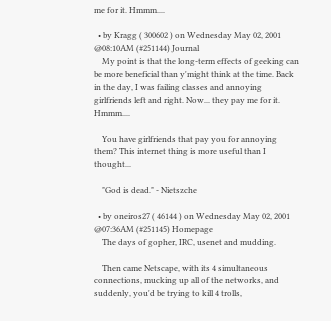me for it. Hmmm....

  • by Kragg ( 300602 ) on Wednesday May 02, 2001 @08:10AM (#251144) Journal
    My point is that the long-term effects of geeking can be more beneficial than y'might think at the time. Back in the day, I was failing classes and annoying girlfriends left and right. Now... they pay me for it. Hmmm....

    You have girlfriends that pay you for annoying them? This internet thing is more useful than I thought...

    "God is dead." - Nietszche

  • by oneiros27 ( 46144 ) on Wednesday May 02, 2001 @07:36AM (#251145) Homepage
    The days of gopher, IRC, usenet and mudding.

    Then came Netscape, with its 4 simultaneous connections, mucking up all of the networks, and suddenly, you'd be trying to kill 4 trolls,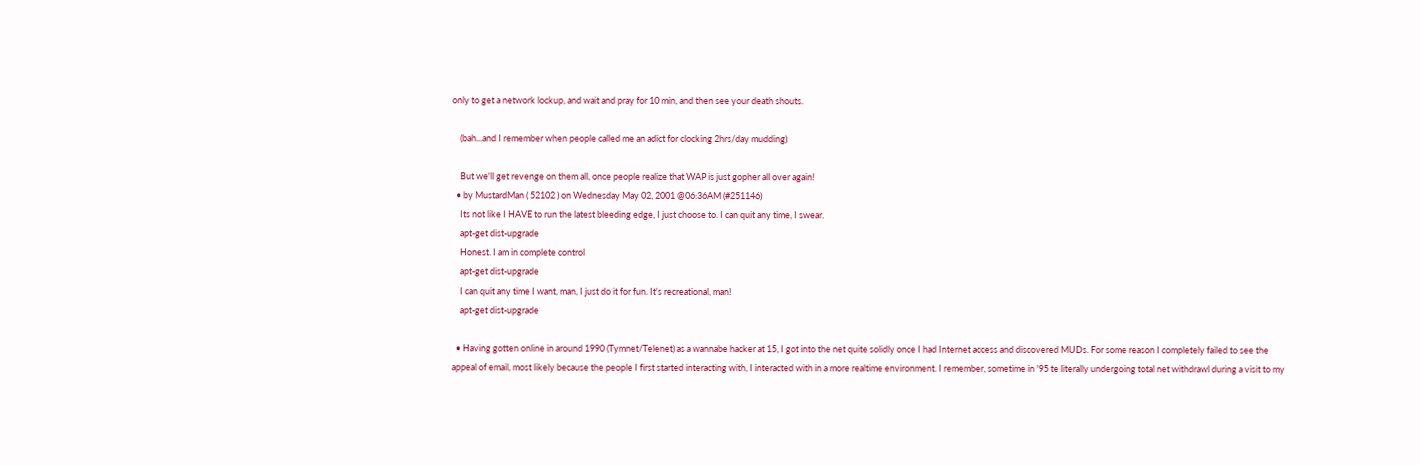only to get a network lockup, and wait and pray for 10 min, and then see your death shouts.

    (bah...and I remember when people called me an adict for clocking 2hrs/day mudding)

    But we'll get revenge on them all, once people realize that WAP is just gopher all over again!
  • by MustardMan ( 52102 ) on Wednesday May 02, 2001 @06:36AM (#251146)
    Its not like I HAVE to run the latest bleeding edge, I just choose to. I can quit any time, I swear.
    apt-get dist-upgrade
    Honest. I am in complete control
    apt-get dist-upgrade
    I can quit any time I want, man, I just do it for fun. It's recreational, man!
    apt-get dist-upgrade

  • Having gotten online in around 1990 (Tymnet/Telenet) as a wannabe hacker at 15, I got into the net quite solidly once I had Internet access and discovered MUDs. For some reason I completely failed to see the appeal of email, most likely because the people I first started interacting with, I interacted with in a more realtime environment. I remember, sometime in '95 te literally undergoing total net withdrawl during a visit to my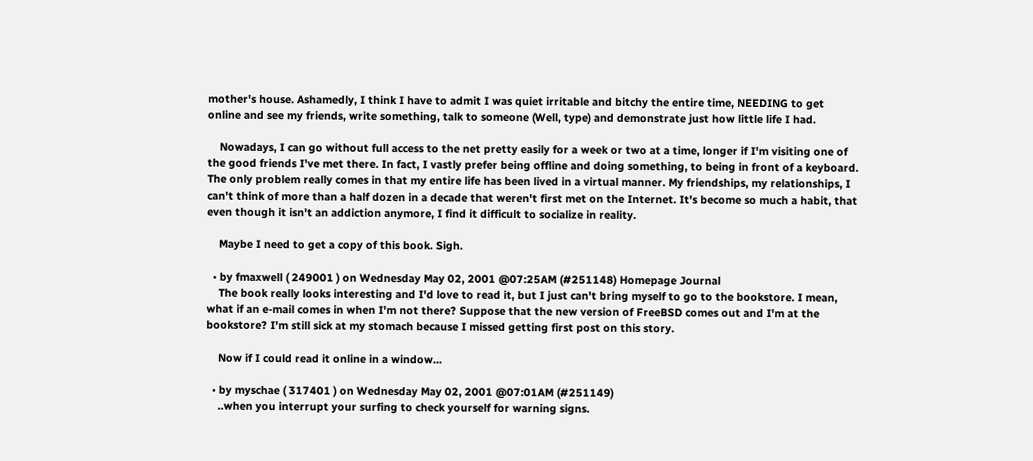mother's house. Ashamedly, I think I have to admit I was quiet irritable and bitchy the entire time, NEEDING to get online and see my friends, write something, talk to someone (Well, type) and demonstrate just how little life I had.

    Nowadays, I can go without full access to the net pretty easily for a week or two at a time, longer if I'm visiting one of the good friends I've met there. In fact, I vastly prefer being offline and doing something, to being in front of a keyboard. The only problem really comes in that my entire life has been lived in a virtual manner. My friendships, my relationships, I can't think of more than a half dozen in a decade that weren't first met on the Internet. It's become so much a habit, that even though it isn't an addiction anymore, I find it difficult to socialize in reality.

    Maybe I need to get a copy of this book. Sigh.

  • by fmaxwell ( 249001 ) on Wednesday May 02, 2001 @07:25AM (#251148) Homepage Journal
    The book really looks interesting and I'd love to read it, but I just can't bring myself to go to the bookstore. I mean, what if an e-mail comes in when I'm not there? Suppose that the new version of FreeBSD comes out and I'm at the bookstore? I'm still sick at my stomach because I missed getting first post on this story.

    Now if I could read it online in a window...

  • by myschae ( 317401 ) on Wednesday May 02, 2001 @07:01AM (#251149)
    ..when you interrupt your surfing to check yourself for warning signs.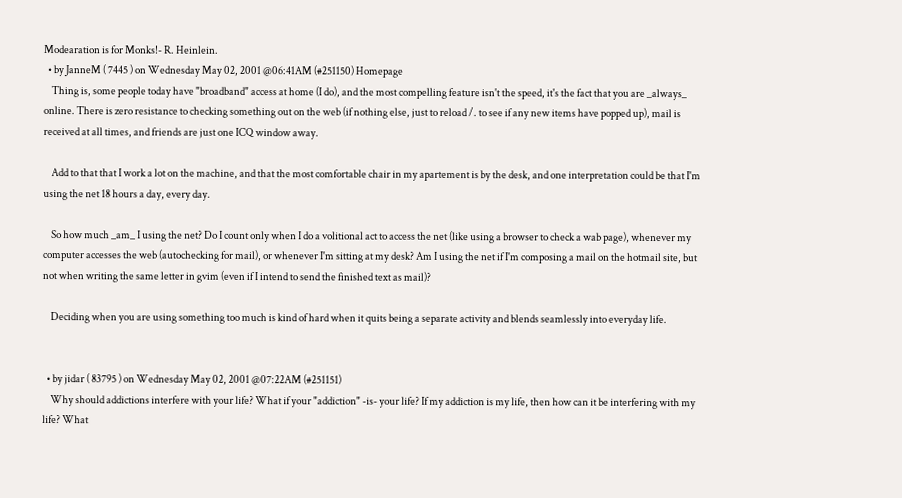Modearation is for Monks!- R. Heinlein.
  • by JanneM ( 7445 ) on Wednesday May 02, 2001 @06:41AM (#251150) Homepage
    Thing is, some people today have "broadband" access at home (I do), and the most compelling feature isn't the speed, it's the fact that you are _always_ online. There is zero resistance to checking something out on the web (if nothing else, just to reload /. to see if any new items have popped up), mail is received at all times, and friends are just one ICQ window away.

    Add to that that I work a lot on the machine, and that the most comfortable chair in my apartement is by the desk, and one interpretation could be that I'm using the net 18 hours a day, every day.

    So how much _am_ I using the net? Do I count only when I do a volitional act to access the net (like using a browser to check a wab page), whenever my computer accesses the web (autochecking for mail), or whenever I'm sitting at my desk? Am I using the net if I'm composing a mail on the hotmail site, but not when writing the same letter in gvim (even if I intend to send the finished text as mail)?

    Deciding when you are using something too much is kind of hard when it quits being a separate activity and blends seamlessly into everyday life.


  • by jidar ( 83795 ) on Wednesday May 02, 2001 @07:22AM (#251151)
    Why should addictions interfere with your life? What if your "addiction" -is- your life? If my addiction is my life, then how can it be interfering with my life? What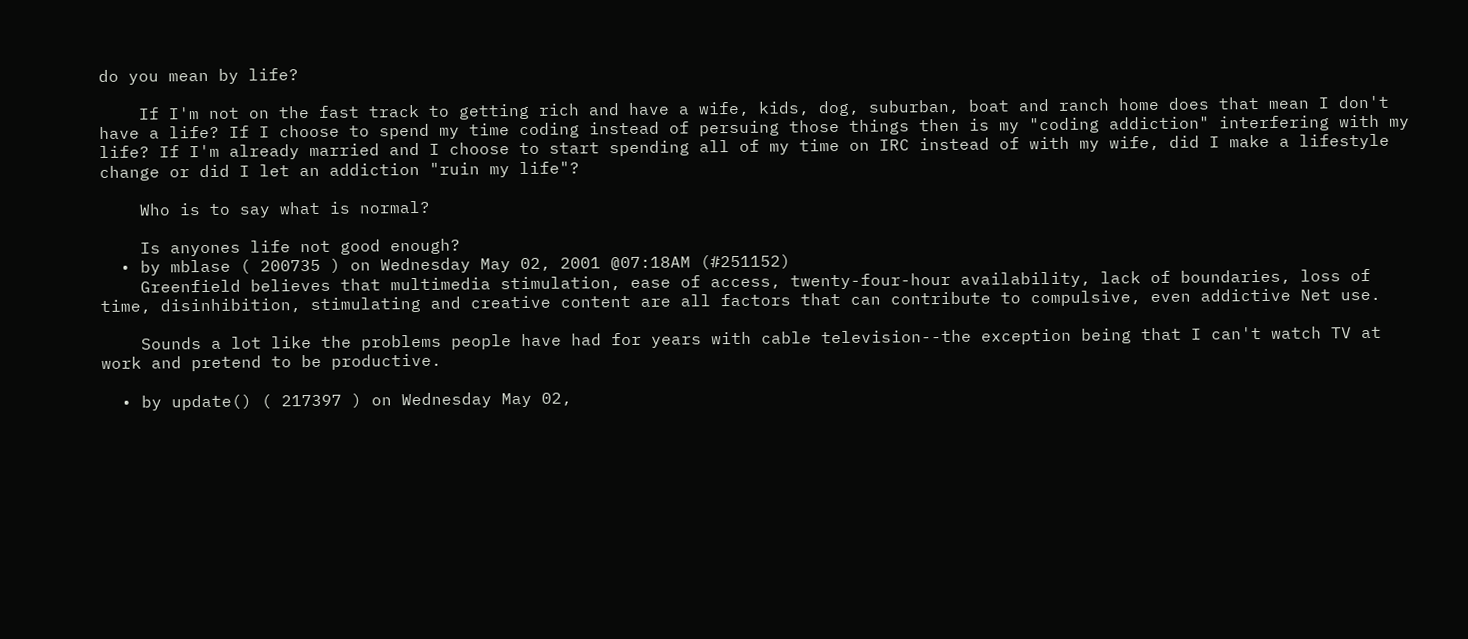do you mean by life?

    If I'm not on the fast track to getting rich and have a wife, kids, dog, suburban, boat and ranch home does that mean I don't have a life? If I choose to spend my time coding instead of persuing those things then is my "coding addiction" interfering with my life? If I'm already married and I choose to start spending all of my time on IRC instead of with my wife, did I make a lifestyle change or did I let an addiction "ruin my life"?

    Who is to say what is normal?

    Is anyones life not good enough?
  • by mblase ( 200735 ) on Wednesday May 02, 2001 @07:18AM (#251152)
    Greenfield believes that multimedia stimulation, ease of access, twenty-four-hour availability, lack of boundaries, loss of time, disinhibition, stimulating and creative content are all factors that can contribute to compulsive, even addictive Net use.

    Sounds a lot like the problems people have had for years with cable television--the exception being that I can't watch TV at work and pretend to be productive.

  • by update() ( 217397 ) on Wednesday May 02,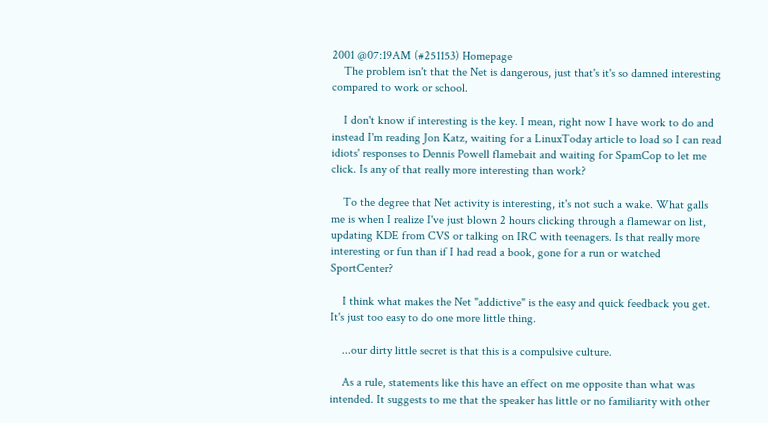2001 @07:19AM (#251153) Homepage
    The problem isn't that the Net is dangerous, just that's it's so damned interesting compared to work or school.

    I don't know if interesting is the key. I mean, right now I have work to do and instead I'm reading Jon Katz, waiting for a LinuxToday article to load so I can read idiots' responses to Dennis Powell flamebait and waiting for SpamCop to let me click. Is any of that really more interesting than work?

    To the degree that Net activity is interesting, it's not such a wake. What galls me is when I realize I've just blown 2 hours clicking through a flamewar on list, updating KDE from CVS or talking on IRC with teenagers. Is that really more interesting or fun than if I had read a book, gone for a run or watched SportCenter?

    I think what makes the Net "addictive" is the easy and quick feedback you get. It's just too easy to do one more little thing.

    ...our dirty little secret is that this is a compulsive culture.

    As a rule, statements like this have an effect on me opposite than what was intended. It suggests to me that the speaker has little or no familiarity with other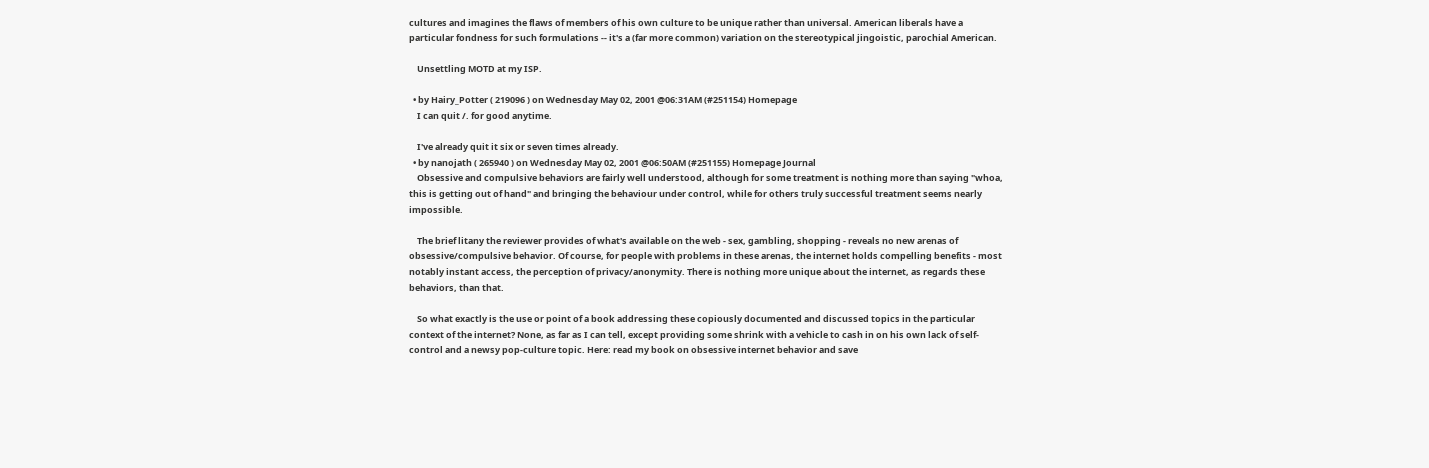cultures and imagines the flaws of members of his own culture to be unique rather than universal. American liberals have a particular fondness for such formulations -- it's a (far more common) variation on the stereotypical jingoistic, parochial American.

    Unsettling MOTD at my ISP.

  • by Hairy_Potter ( 219096 ) on Wednesday May 02, 2001 @06:31AM (#251154) Homepage
    I can quit /. for good anytime.

    I've already quit it six or seven times already.
  • by nanojath ( 265940 ) on Wednesday May 02, 2001 @06:50AM (#251155) Homepage Journal
    Obsessive and compulsive behaviors are fairly well understood, although for some treatment is nothing more than saying "whoa, this is getting out of hand" and bringing the behaviour under control, while for others truly successful treatment seems nearly impossible.

    The brief litany the reviewer provides of what's available on the web - sex, gambling, shopping - reveals no new arenas of obsessive/compulsive behavior. Of course, for people with problems in these arenas, the internet holds compelling benefits - most notably instant access, the perception of privacy/anonymity. There is nothing more unique about the internet, as regards these behaviors, than that.

    So what exactly is the use or point of a book addressing these copiously documented and discussed topics in the particular context of the internet? None, as far as I can tell, except providing some shrink with a vehicle to cash in on his own lack of self-control and a newsy pop-culture topic. Here: read my book on obsessive internet behavior and save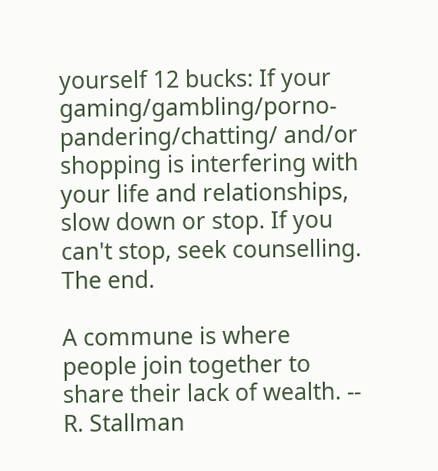yourself 12 bucks: If your gaming/gambling/porno-pandering/chatting/ and/or shopping is interfering with your life and relationships, slow down or stop. If you can't stop, seek counselling. The end.

A commune is where people join together to share their lack of wealth. -- R. Stallman